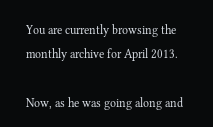You are currently browsing the monthly archive for April 2013.

Now, as he was going along and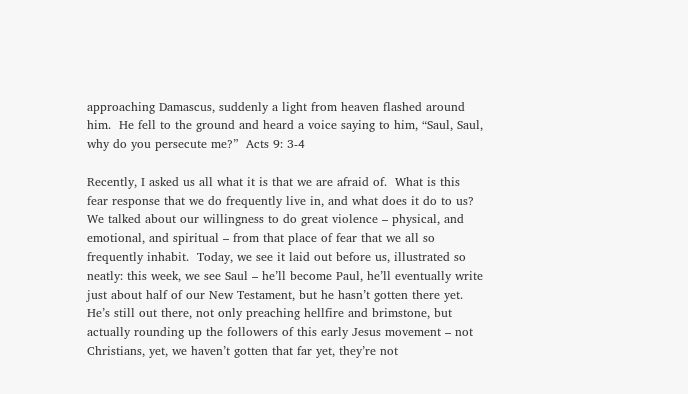approaching Damascus, suddenly a light from heaven flashed around him.  He fell to the ground and heard a voice saying to him, “Saul, Saul, why do you persecute me?”  Acts 9: 3-4

Recently, I asked us all what it is that we are afraid of.  What is this fear response that we do frequently live in, and what does it do to us?  We talked about our willingness to do great violence – physical, and emotional, and spiritual – from that place of fear that we all so frequently inhabit.  Today, we see it laid out before us, illustrated so neatly: this week, we see Saul – he’ll become Paul, he’ll eventually write just about half of our New Testament, but he hasn’t gotten there yet.  He’s still out there, not only preaching hellfire and brimstone, but actually rounding up the followers of this early Jesus movement – not Christians, yet, we haven’t gotten that far yet, they’re not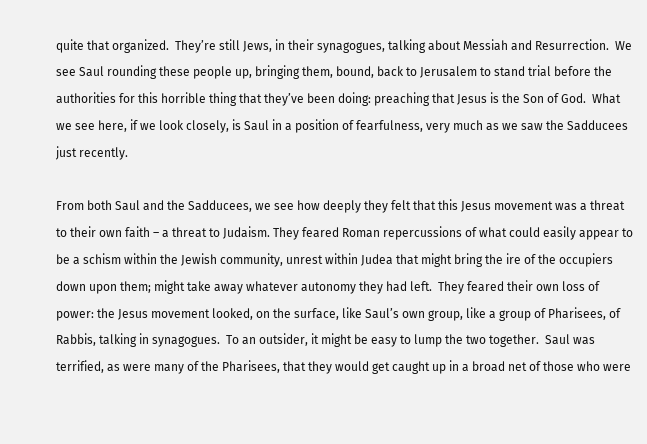quite that organized.  They’re still Jews, in their synagogues, talking about Messiah and Resurrection.  We see Saul rounding these people up, bringing them, bound, back to Jerusalem to stand trial before the authorities for this horrible thing that they’ve been doing: preaching that Jesus is the Son of God.  What we see here, if we look closely, is Saul in a position of fearfulness, very much as we saw the Sadducees just recently.

From both Saul and the Sadducees, we see how deeply they felt that this Jesus movement was a threat to their own faith – a threat to Judaism. They feared Roman repercussions of what could easily appear to be a schism within the Jewish community, unrest within Judea that might bring the ire of the occupiers down upon them; might take away whatever autonomy they had left.  They feared their own loss of power: the Jesus movement looked, on the surface, like Saul’s own group, like a group of Pharisees, of Rabbis, talking in synagogues.  To an outsider, it might be easy to lump the two together.  Saul was terrified, as were many of the Pharisees, that they would get caught up in a broad net of those who were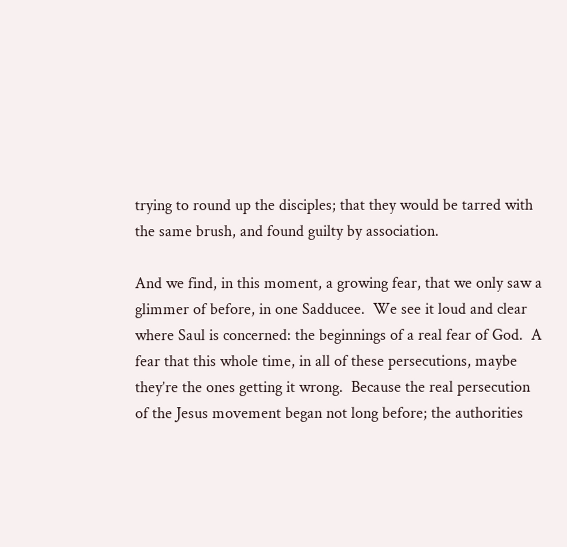trying to round up the disciples; that they would be tarred with the same brush, and found guilty by association.

And we find, in this moment, a growing fear, that we only saw a glimmer of before, in one Sadducee.  We see it loud and clear where Saul is concerned: the beginnings of a real fear of God.  A fear that this whole time, in all of these persecutions, maybe they’re the ones getting it wrong.  Because the real persecution of the Jesus movement began not long before; the authorities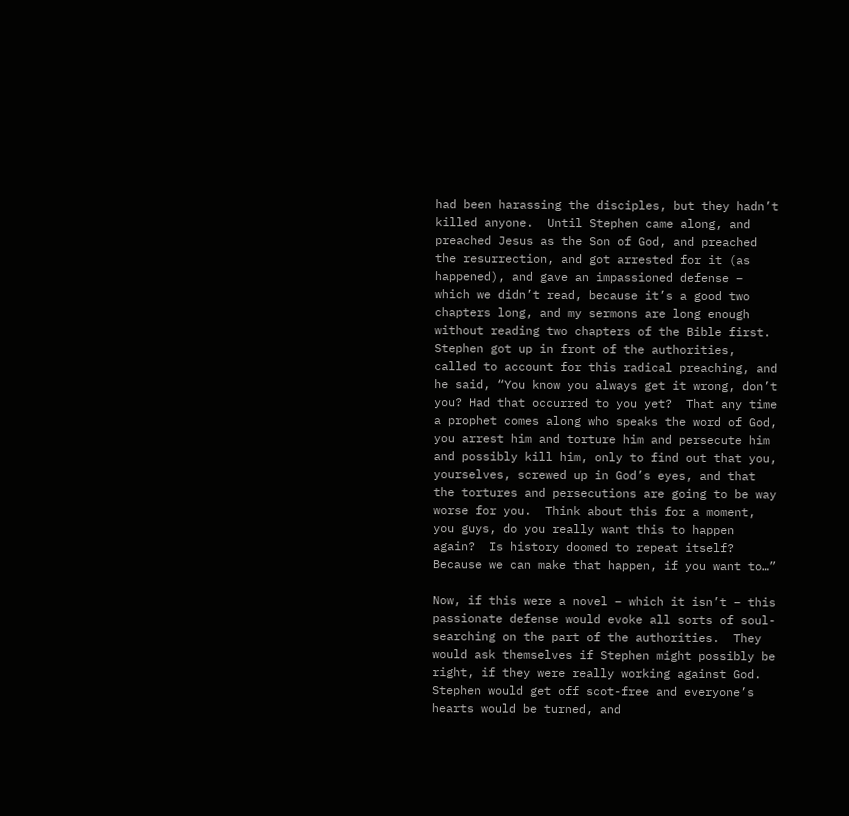had been harassing the disciples, but they hadn’t killed anyone.  Until Stephen came along, and preached Jesus as the Son of God, and preached the resurrection, and got arrested for it (as happened), and gave an impassioned defense – which we didn’t read, because it’s a good two chapters long, and my sermons are long enough without reading two chapters of the Bible first.  Stephen got up in front of the authorities, called to account for this radical preaching, and he said, “You know you always get it wrong, don’t you? Had that occurred to you yet?  That any time a prophet comes along who speaks the word of God, you arrest him and torture him and persecute him and possibly kill him, only to find out that you, yourselves, screwed up in God’s eyes, and that the tortures and persecutions are going to be way worse for you.  Think about this for a moment, you guys, do you really want this to happen again?  Is history doomed to repeat itself?  Because we can make that happen, if you want to…”

Now, if this were a novel – which it isn’t – this passionate defense would evoke all sorts of soul-searching on the part of the authorities.  They would ask themselves if Stephen might possibly be right, if they were really working against God.  Stephen would get off scot-free and everyone’s hearts would be turned, and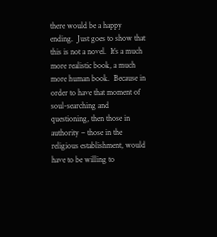there would be a happy ending.  Just goes to show that this is not a novel.  It’s a much more realistic book, a much more human book.  Because in order to have that moment of soul-searching and questioning, then those in authority – those in the religious establishment, would have to be willing to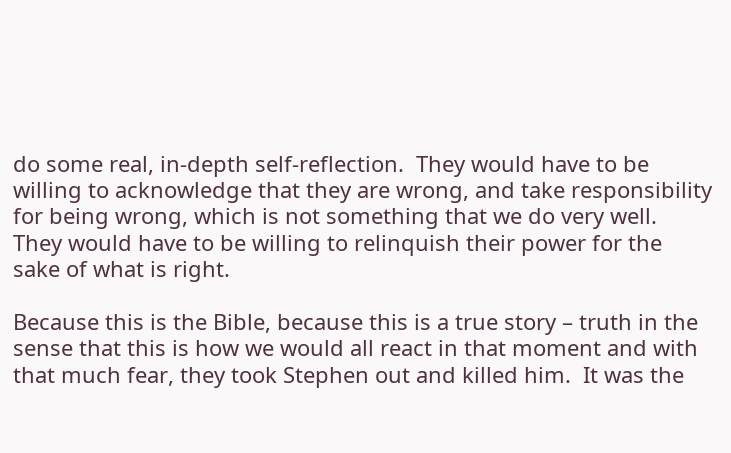do some real, in-depth self-reflection.  They would have to be willing to acknowledge that they are wrong, and take responsibility for being wrong, which is not something that we do very well.  They would have to be willing to relinquish their power for the sake of what is right.

Because this is the Bible, because this is a true story – truth in the sense that this is how we would all react in that moment and with that much fear, they took Stephen out and killed him.  It was the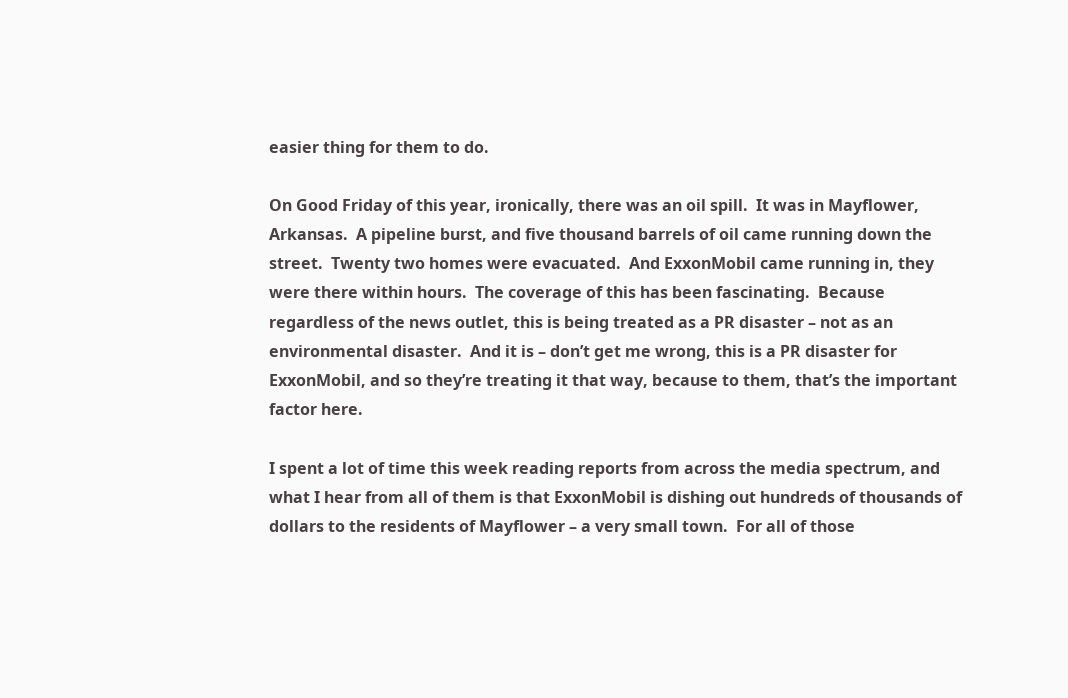easier thing for them to do.

On Good Friday of this year, ironically, there was an oil spill.  It was in Mayflower, Arkansas.  A pipeline burst, and five thousand barrels of oil came running down the street.  Twenty two homes were evacuated.  And ExxonMobil came running in, they were there within hours.  The coverage of this has been fascinating.  Because regardless of the news outlet, this is being treated as a PR disaster – not as an environmental disaster.  And it is – don’t get me wrong, this is a PR disaster for ExxonMobil, and so they’re treating it that way, because to them, that’s the important factor here.

I spent a lot of time this week reading reports from across the media spectrum, and what I hear from all of them is that ExxonMobil is dishing out hundreds of thousands of dollars to the residents of Mayflower – a very small town.  For all of those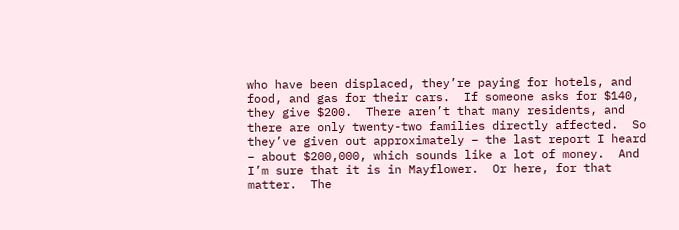who have been displaced, they’re paying for hotels, and food, and gas for their cars.  If someone asks for $140, they give $200.  There aren’t that many residents, and there are only twenty-two families directly affected.  So they’ve given out approximately – the last report I heard – about $200,000, which sounds like a lot of money.  And I’m sure that it is in Mayflower.  Or here, for that matter.  The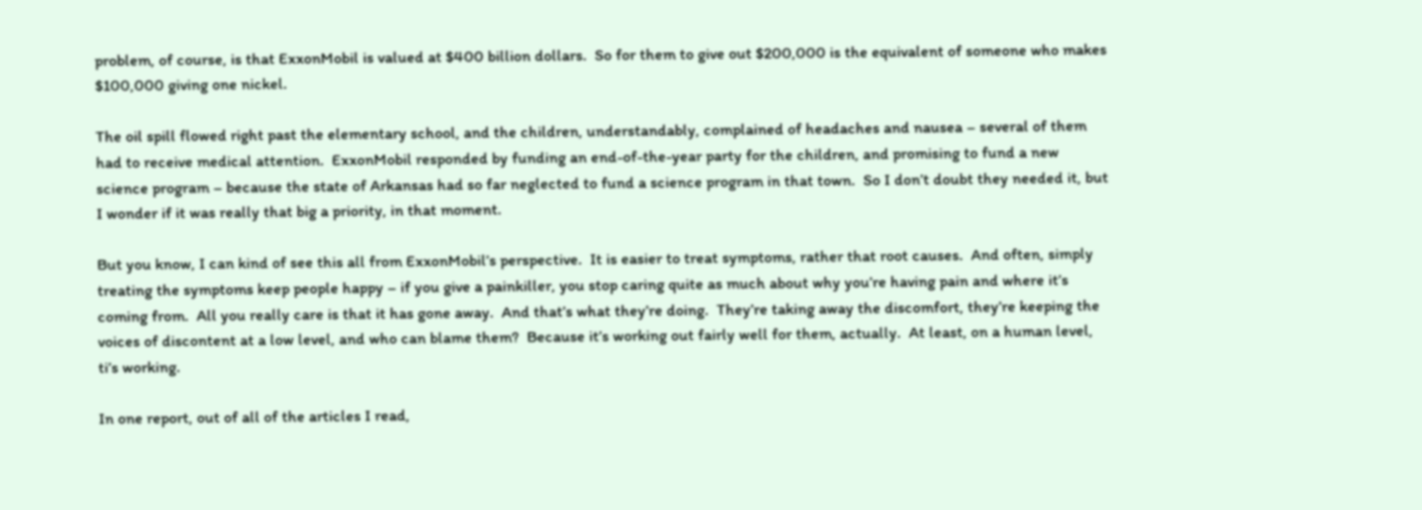problem, of course, is that ExxonMobil is valued at $400 billion dollars.  So for them to give out $200,000 is the equivalent of someone who makes $100,000 giving one nickel.

The oil spill flowed right past the elementary school, and the children, understandably, complained of headaches and nausea – several of them had to receive medical attention.  ExxonMobil responded by funding an end-of-the-year party for the children, and promising to fund a new science program – because the state of Arkansas had so far neglected to fund a science program in that town.  So I don’t doubt they needed it, but I wonder if it was really that big a priority, in that moment.

But you know, I can kind of see this all from ExxonMobil’s perspective.  It is easier to treat symptoms, rather that root causes.  And often, simply treating the symptoms keep people happy – if you give a painkiller, you stop caring quite as much about why you’re having pain and where it’s coming from.  All you really care is that it has gone away.  And that’s what they’re doing.  They’re taking away the discomfort, they’re keeping the voices of discontent at a low level, and who can blame them?  Because it’s working out fairly well for them, actually.  At least, on a human level, ti’s working.

In one report, out of all of the articles I read,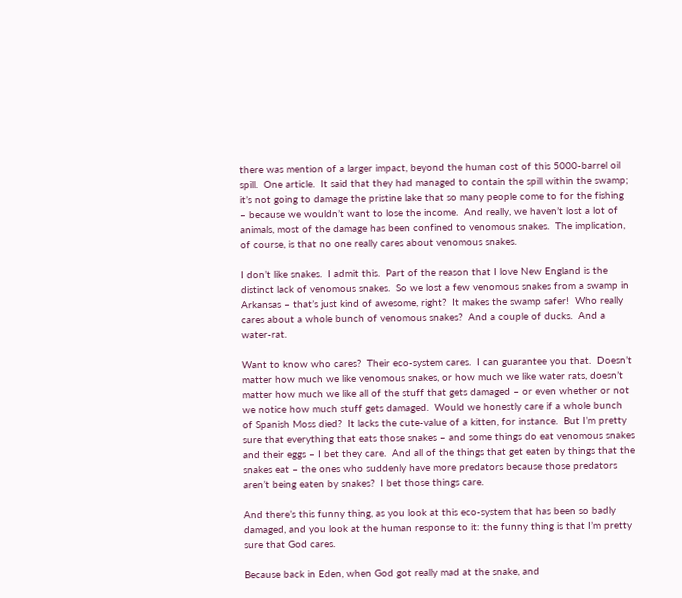there was mention of a larger impact, beyond the human cost of this 5000-barrel oil spill.  One article.  It said that they had managed to contain the spill within the swamp; it’s not going to damage the pristine lake that so many people come to for the fishing – because we wouldn’t want to lose the income.  And really, we haven’t lost a lot of animals, most of the damage has been confined to venomous snakes.  The implication, of course, is that no one really cares about venomous snakes.

I don’t like snakes.  I admit this.  Part of the reason that I love New England is the distinct lack of venomous snakes.  So we lost a few venomous snakes from a swamp in Arkansas – that’s just kind of awesome, right?  It makes the swamp safer!  Who really cares about a whole bunch of venomous snakes?  And a couple of ducks.  And a water-rat.

Want to know who cares?  Their eco-system cares.  I can guarantee you that.  Doesn’t matter how much we like venomous snakes, or how much we like water rats, doesn’t matter how much we like all of the stuff that gets damaged – or even whether or not we notice how much stuff gets damaged.  Would we honestly care if a whole bunch of Spanish Moss died?  It lacks the cute-value of a kitten, for instance.  But I’m pretty sure that everything that eats those snakes – and some things do eat venomous snakes and their eggs – I bet they care.  And all of the things that get eaten by things that the snakes eat – the ones who suddenly have more predators because those predators aren’t being eaten by snakes?  I bet those things care.

And there’s this funny thing, as you look at this eco-system that has been so badly damaged, and you look at the human response to it: the funny thing is that I’m pretty sure that God cares.

Because back in Eden, when God got really mad at the snake, and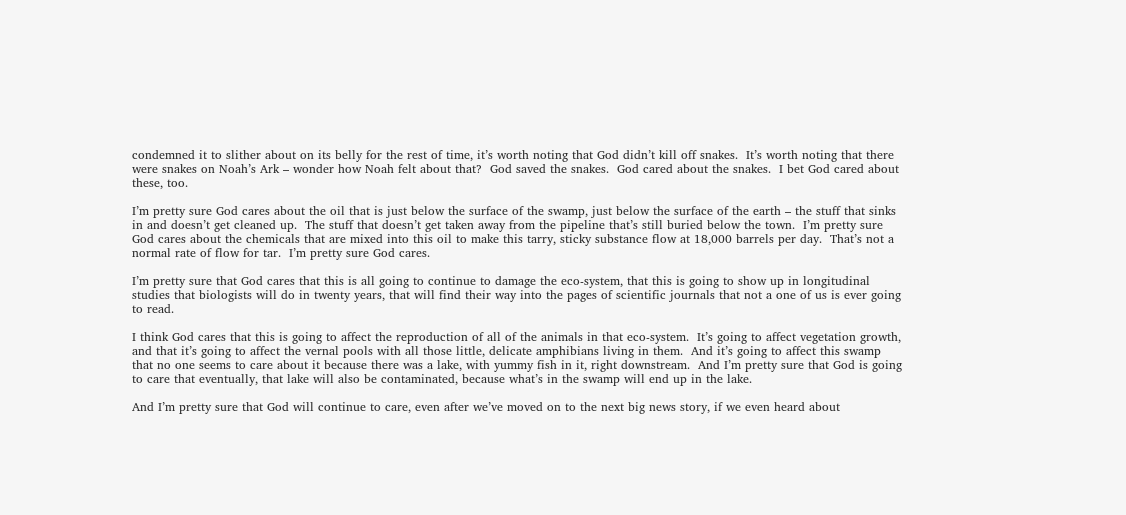condemned it to slither about on its belly for the rest of time, it’s worth noting that God didn’t kill off snakes.  It’s worth noting that there were snakes on Noah’s Ark – wonder how Noah felt about that?  God saved the snakes.  God cared about the snakes.  I bet God cared about these, too.

I’m pretty sure God cares about the oil that is just below the surface of the swamp, just below the surface of the earth – the stuff that sinks in and doesn’t get cleaned up.  The stuff that doesn’t get taken away from the pipeline that’s still buried below the town.  I’m pretty sure God cares about the chemicals that are mixed into this oil to make this tarry, sticky substance flow at 18,000 barrels per day.  That’s not a normal rate of flow for tar.  I’m pretty sure God cares.

I’m pretty sure that God cares that this is all going to continue to damage the eco-system, that this is going to show up in longitudinal studies that biologists will do in twenty years, that will find their way into the pages of scientific journals that not a one of us is ever going to read.

I think God cares that this is going to affect the reproduction of all of the animals in that eco-system.  It’s going to affect vegetation growth, and that it’s going to affect the vernal pools with all those little, delicate amphibians living in them.  And it’s going to affect this swamp that no one seems to care about it because there was a lake, with yummy fish in it, right downstream.  And I’m pretty sure that God is going to care that eventually, that lake will also be contaminated, because what’s in the swamp will end up in the lake.

And I’m pretty sure that God will continue to care, even after we’ve moved on to the next big news story, if we even heard about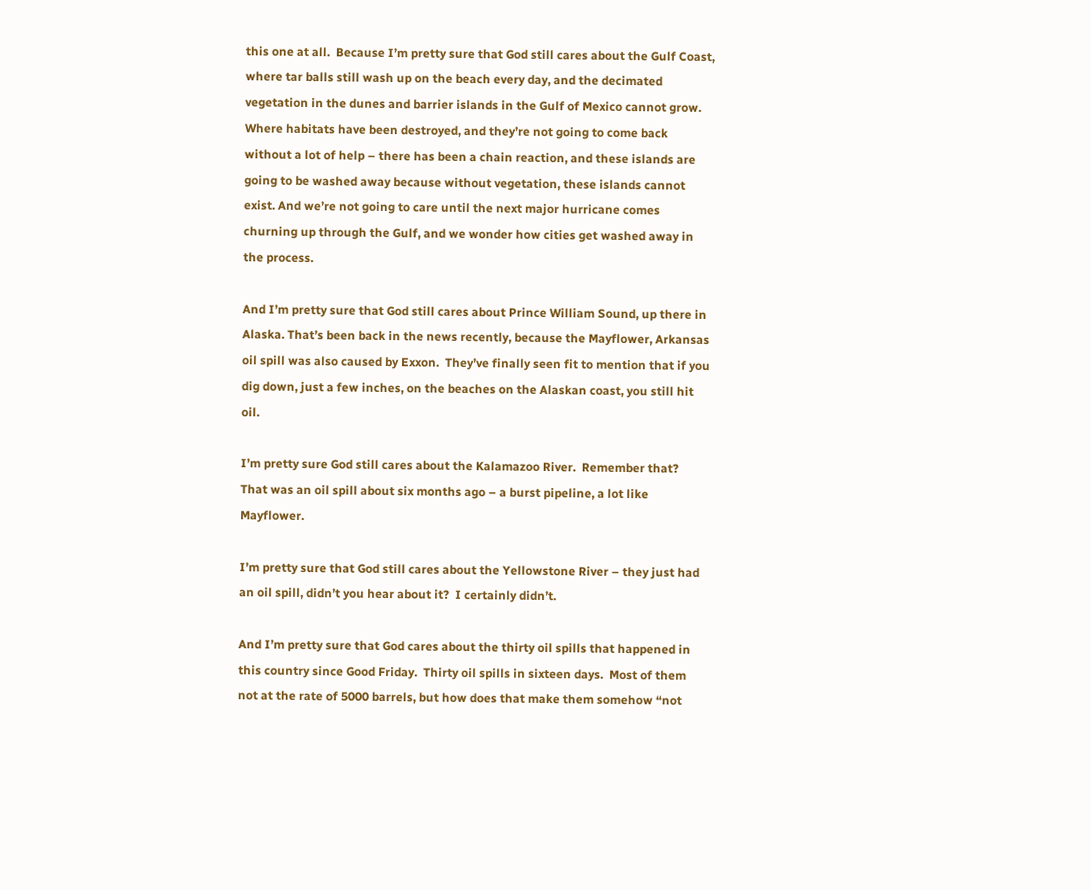this one at all.  Because I’m pretty sure that God still cares about the Gulf Coast, where tar balls still wash up on the beach every day, and the decimated vegetation in the dunes and barrier islands in the Gulf of Mexico cannot grow.  Where habitats have been destroyed, and they’re not going to come back without a lot of help – there has been a chain reaction, and these islands are going to be washed away because without vegetation, these islands cannot exist. And we’re not going to care until the next major hurricane comes churning up through the Gulf, and we wonder how cities get washed away in the process.

And I’m pretty sure that God still cares about Prince William Sound, up there in Alaska. That’s been back in the news recently, because the Mayflower, Arkansas oil spill was also caused by Exxon.  They’ve finally seen fit to mention that if you dig down, just a few inches, on the beaches on the Alaskan coast, you still hit oil.

I’m pretty sure God still cares about the Kalamazoo River.  Remember that?  That was an oil spill about six months ago – a burst pipeline, a lot like Mayflower.

I’m pretty sure that God still cares about the Yellowstone River – they just had an oil spill, didn’t you hear about it?  I certainly didn’t.

And I’m pretty sure that God cares about the thirty oil spills that happened in this country since Good Friday.  Thirty oil spills in sixteen days.  Most of them not at the rate of 5000 barrels, but how does that make them somehow “not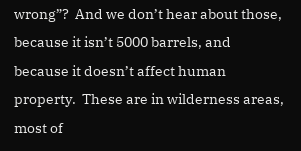wrong”?  And we don’t hear about those, because it isn’t 5000 barrels, and because it doesn’t affect human property.  These are in wilderness areas, most of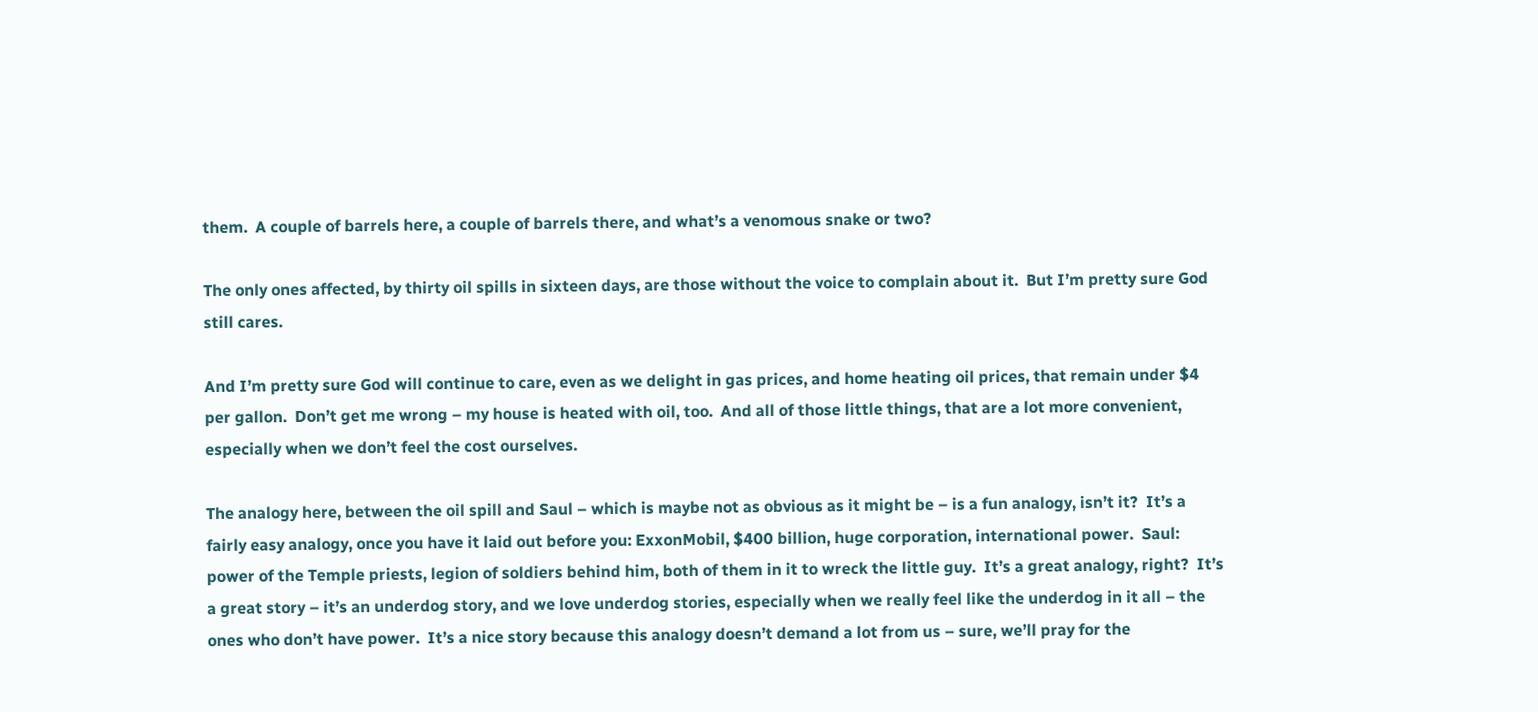them.  A couple of barrels here, a couple of barrels there, and what’s a venomous snake or two?

The only ones affected, by thirty oil spills in sixteen days, are those without the voice to complain about it.  But I’m pretty sure God still cares.

And I’m pretty sure God will continue to care, even as we delight in gas prices, and home heating oil prices, that remain under $4 per gallon.  Don’t get me wrong – my house is heated with oil, too.  And all of those little things, that are a lot more convenient, especially when we don’t feel the cost ourselves.

The analogy here, between the oil spill and Saul – which is maybe not as obvious as it might be – is a fun analogy, isn’t it?  It’s a fairly easy analogy, once you have it laid out before you: ExxonMobil, $400 billion, huge corporation, international power.  Saul: power of the Temple priests, legion of soldiers behind him, both of them in it to wreck the little guy.  It’s a great analogy, right?  It’s a great story – it’s an underdog story, and we love underdog stories, especially when we really feel like the underdog in it all – the ones who don’t have power.  It’s a nice story because this analogy doesn’t demand a lot from us – sure, we’ll pray for the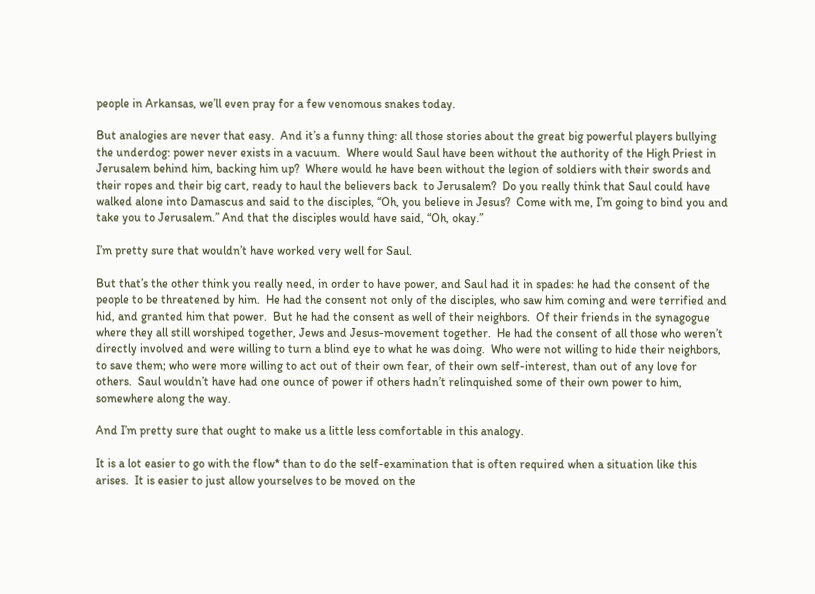people in Arkansas, we’ll even pray for a few venomous snakes today.

But analogies are never that easy.  And it’s a funny thing: all those stories about the great big powerful players bullying the underdog: power never exists in a vacuum.  Where would Saul have been without the authority of the High Priest in Jerusalem behind him, backing him up?  Where would he have been without the legion of soldiers with their swords and their ropes and their big cart, ready to haul the believers back  to Jerusalem?  Do you really think that Saul could have walked alone into Damascus and said to the disciples, “Oh, you believe in Jesus?  Come with me, I’m going to bind you and take you to Jerusalem.” And that the disciples would have said, “Oh, okay.”

I’m pretty sure that wouldn’t have worked very well for Saul.

But that’s the other think you really need, in order to have power, and Saul had it in spades: he had the consent of the people to be threatened by him.  He had the consent not only of the disciples, who saw him coming and were terrified and hid, and granted him that power.  But he had the consent as well of their neighbors.  Of their friends in the synagogue where they all still worshiped together, Jews and Jesus-movement together.  He had the consent of all those who weren’t directly involved and were willing to turn a blind eye to what he was doing.  Who were not willing to hide their neighbors, to save them; who were more willing to act out of their own fear, of their own self-interest, than out of any love for others.  Saul wouldn’t have had one ounce of power if others hadn’t relinquished some of their own power to him, somewhere along the way.

And I’m pretty sure that ought to make us a little less comfortable in this analogy.

It is a lot easier to go with the flow* than to do the self-examination that is often required when a situation like this arises.  It is easier to just allow yourselves to be moved on the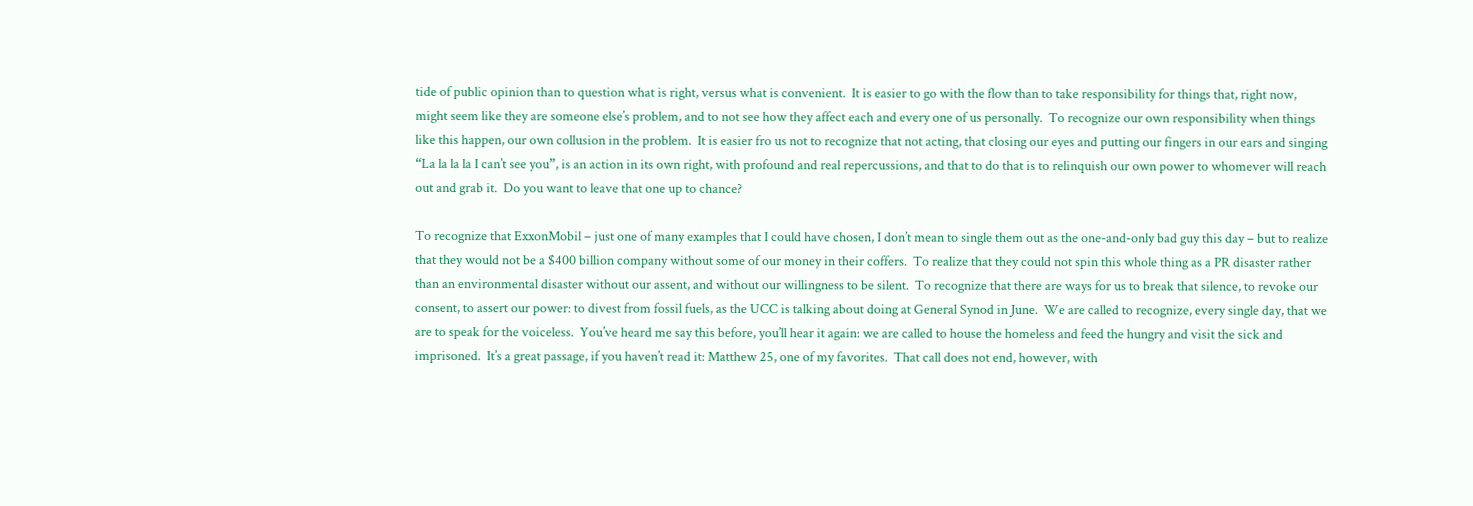tide of public opinion than to question what is right, versus what is convenient.  It is easier to go with the flow than to take responsibility for things that, right now, might seem like they are someone else’s problem, and to not see how they affect each and every one of us personally.  To recognize our own responsibility when things like this happen, our own collusion in the problem.  It is easier fro us not to recognize that not acting, that closing our eyes and putting our fingers in our ears and singing “La la la la I can’t see you”, is an action in its own right, with profound and real repercussions, and that to do that is to relinquish our own power to whomever will reach out and grab it.  Do you want to leave that one up to chance?

To recognize that ExxonMobil – just one of many examples that I could have chosen, I don’t mean to single them out as the one-and-only bad guy this day – but to realize that they would not be a $400 billion company without some of our money in their coffers.  To realize that they could not spin this whole thing as a PR disaster rather than an environmental disaster without our assent, and without our willingness to be silent.  To recognize that there are ways for us to break that silence, to revoke our consent, to assert our power: to divest from fossil fuels, as the UCC is talking about doing at General Synod in June.  We are called to recognize, every single day, that we are to speak for the voiceless.  You’ve heard me say this before, you’ll hear it again: we are called to house the homeless and feed the hungry and visit the sick and imprisoned.  It’s a great passage, if you haven’t read it: Matthew 25, one of my favorites.  That call does not end, however, with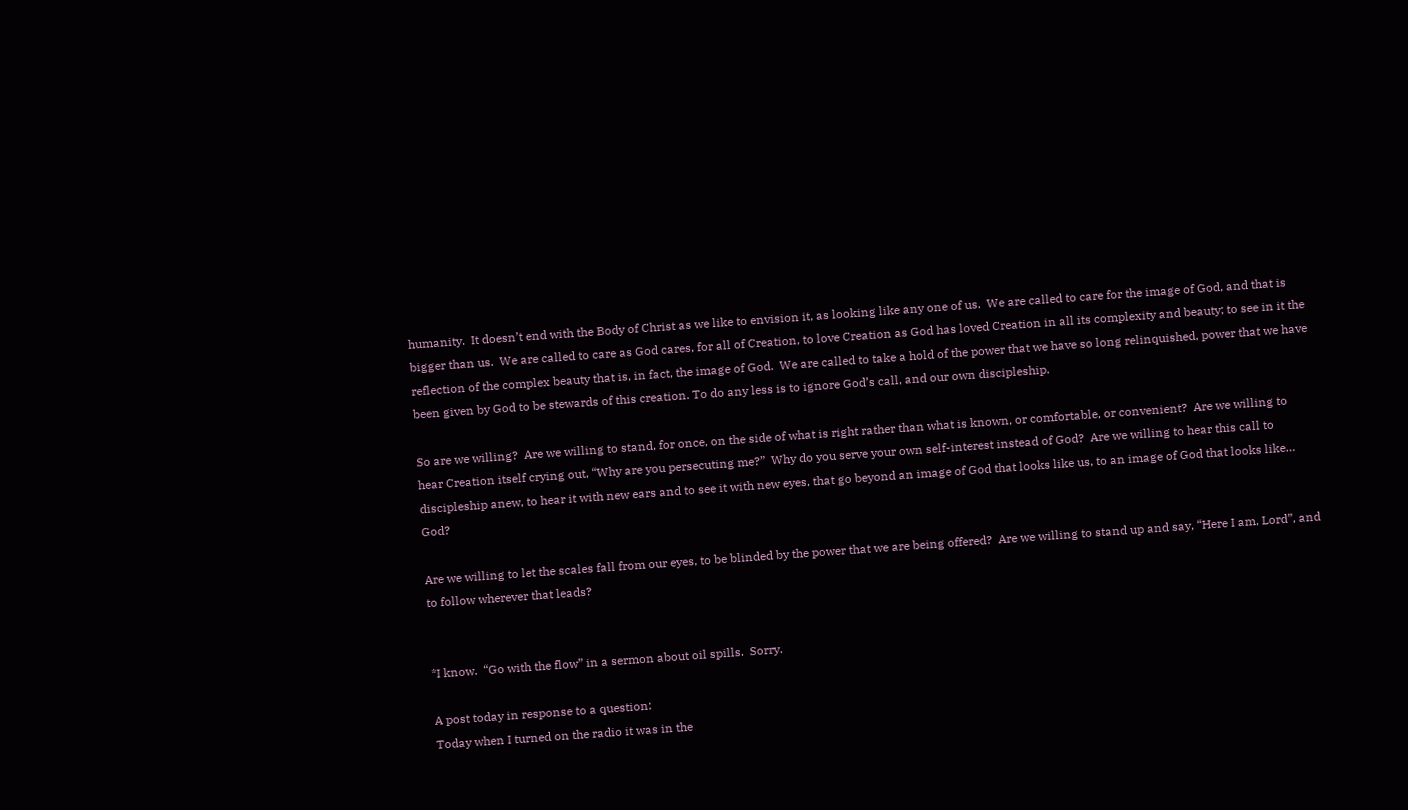humanity.  It doesn’t end with the Body of Christ as we like to envision it, as looking like any one of us.  We are called to care for the image of God, and that is bigger than us.  We are called to care as God cares, for all of Creation, to love Creation as God has loved Creation in all its complexity and beauty; to see in it the reflection of the complex beauty that is, in fact, the image of God.  We are called to take a hold of the power that we have so long relinquished, power that we have been given by God to be stewards of this creation. To do any less is to ignore God’s call, and our own discipleship.

So are we willing?  Are we willing to stand, for once, on the side of what is right rather than what is known, or comfortable, or convenient?  Are we willing to hear Creation itself crying out, “Why are you persecuting me?”  Why do you serve your own self-interest instead of God?  Are we willing to hear this call to discipleship anew, to hear it with new ears and to see it with new eyes, that go beyond an image of God that looks like us, to an image of God that looks like… God?

Are we willing to let the scales fall from our eyes, to be blinded by the power that we are being offered?  Are we willing to stand up and say, “Here I am, Lord”, and to follow wherever that leads?


*I know.  “Go with the flow” in a sermon about oil spills.  Sorry.

A post today in response to a question:
Today when I turned on the radio it was in the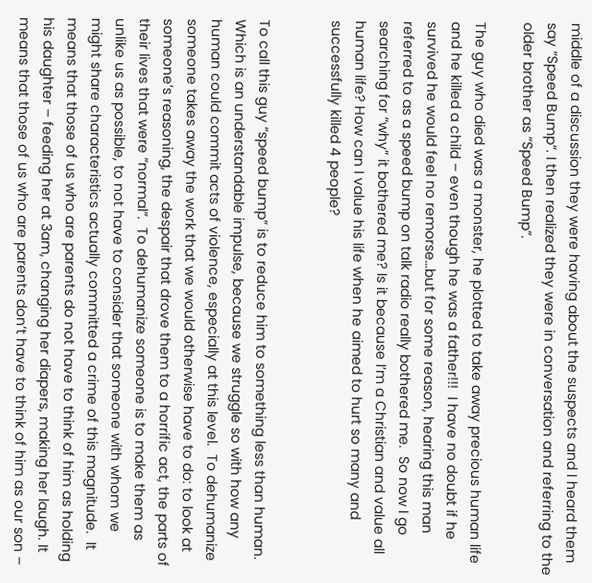middle of a discussion they were having about the suspects and I heard them say “Speed Bump”. I then realized they were in conversation and referring to the older brother as “Speed Bump”.

The guy who died was a monster, he plotted to take away precious human life and he killed a child – even though he was a father!!!  I have no doubt if he survived he would feel no remorse…but for some reason, hearing this man referred to as a speed bump on talk radio really bothered me.  So now I go searching for “why” it bothered me? Is it because I’m a Christian and value all human life? How can I value his life when he aimed to hurt so many and successfully killed 4 people?


To call this guy “speed bump” is to reduce him to something less than human.  Which is an understandable impulse, because we struggle so with how any human could commit acts of violence, especially at this level.  To dehumanize someone takes away the work that we would otherwise have to do: to look at someone’s reasoning, the despair that drove them to a horrific act, the parts of their lives that were “normal”.  To dehumanize someone is to make them as unlike us as possible, to not have to consider that someone with whom we might share characteristics actually committed a crime of this magnitude.  It means that those of us who are parents do not have to think of him as holding his daughter – feeding her at 3am, changing her diapers, making her laugh. It means that those of us who are parents don’t have to think of him as our son –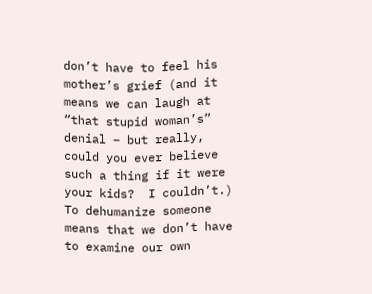don’t have to feel his mother’s grief (and it means we can laugh at “that stupid woman’s” denial – but really, could you ever believe such a thing if it were your kids?  I couldn’t.)  To dehumanize someone means that we don’t have to examine our own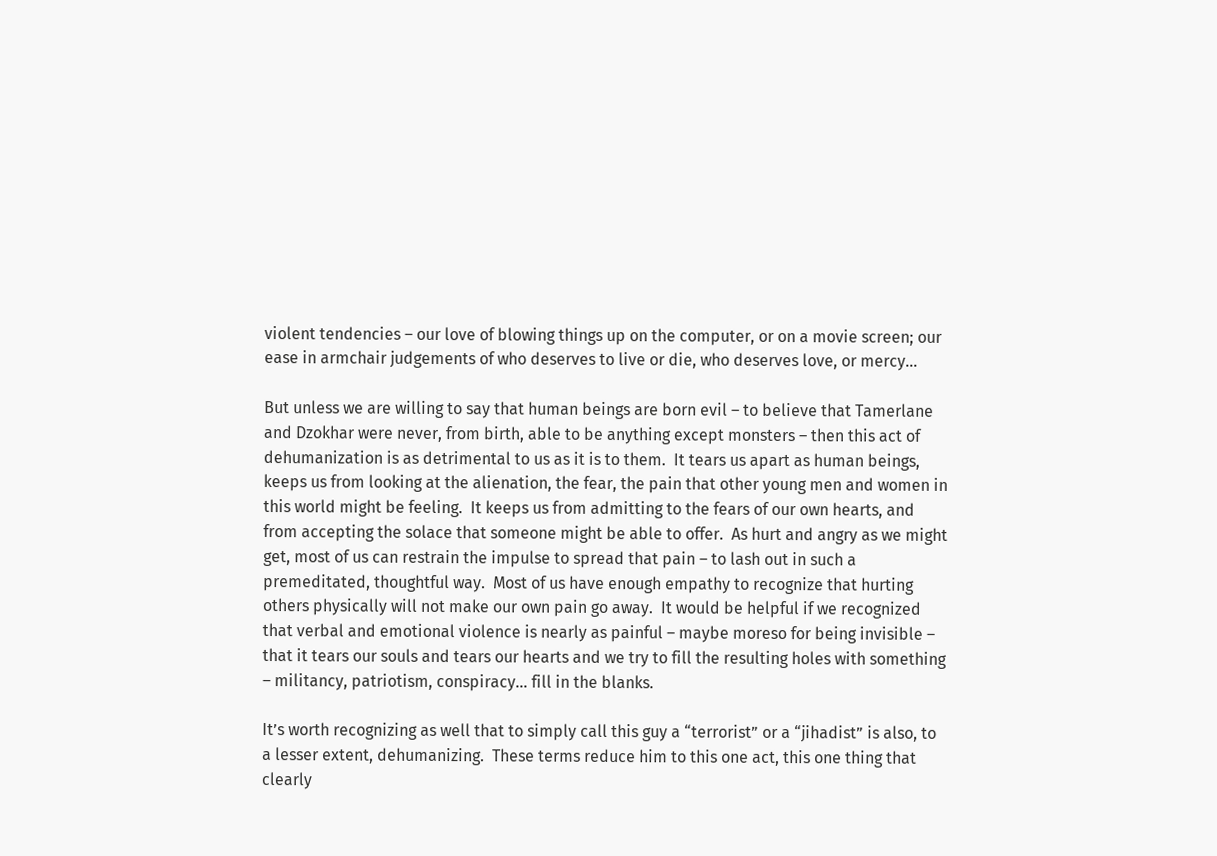violent tendencies – our love of blowing things up on the computer, or on a movie screen; our ease in armchair judgements of who deserves to live or die, who deserves love, or mercy…

But unless we are willing to say that human beings are born evil – to believe that Tamerlane and Dzokhar were never, from birth, able to be anything except monsters – then this act of dehumanization is as detrimental to us as it is to them.  It tears us apart as human beings, keeps us from looking at the alienation, the fear, the pain that other young men and women in this world might be feeling.  It keeps us from admitting to the fears of our own hearts, and from accepting the solace that someone might be able to offer.  As hurt and angry as we might get, most of us can restrain the impulse to spread that pain – to lash out in such a premeditated, thoughtful way.  Most of us have enough empathy to recognize that hurting others physically will not make our own pain go away.  It would be helpful if we recognized that verbal and emotional violence is nearly as painful – maybe moreso for being invisible – that it tears our souls and tears our hearts and we try to fill the resulting holes with something – militancy, patriotism, conspiracy… fill in the blanks.

It’s worth recognizing as well that to simply call this guy a “terrorist” or a “jihadist” is also, to a lesser extent, dehumanizing.  These terms reduce him to this one act, this one thing that clearly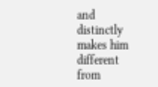and distinctly makes him different from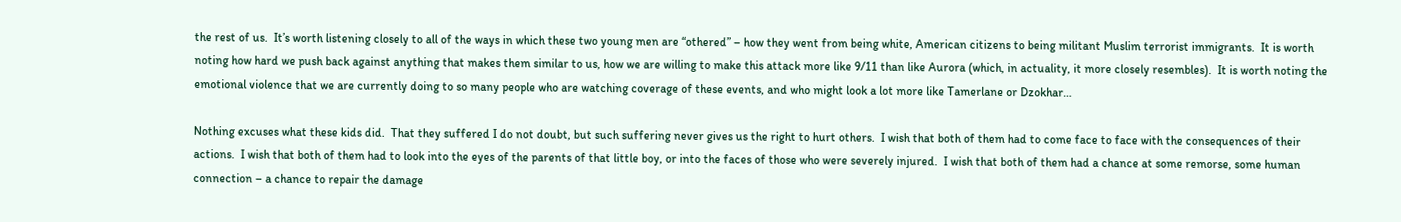the rest of us.  It’s worth listening closely to all of the ways in which these two young men are “othered” – how they went from being white, American citizens to being militant Muslim terrorist immigrants.  It is worth noting how hard we push back against anything that makes them similar to us, how we are willing to make this attack more like 9/11 than like Aurora (which, in actuality, it more closely resembles).  It is worth noting the emotional violence that we are currently doing to so many people who are watching coverage of these events, and who might look a lot more like Tamerlane or Dzokhar…

Nothing excuses what these kids did.  That they suffered I do not doubt, but such suffering never gives us the right to hurt others.  I wish that both of them had to come face to face with the consequences of their actions.  I wish that both of them had to look into the eyes of the parents of that little boy, or into the faces of those who were severely injured.  I wish that both of them had a chance at some remorse, some human connection – a chance to repair the damage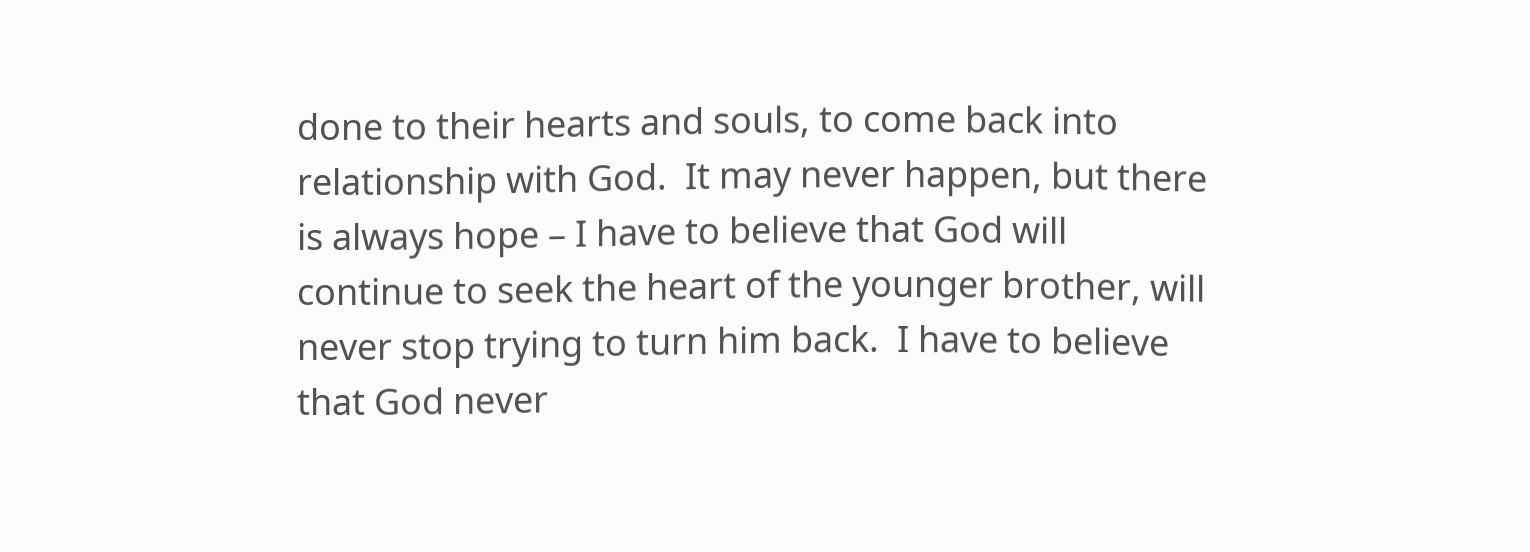done to their hearts and souls, to come back into relationship with God.  It may never happen, but there is always hope – I have to believe that God will continue to seek the heart of the younger brother, will never stop trying to turn him back.  I have to believe that God never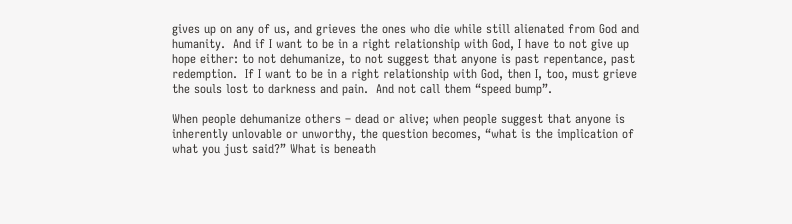gives up on any of us, and grieves the ones who die while still alienated from God and humanity.  And if I want to be in a right relationship with God, I have to not give up hope either: to not dehumanize, to not suggest that anyone is past repentance, past redemption.  If I want to be in a right relationship with God, then I, too, must grieve the souls lost to darkness and pain.  And not call them “speed bump”.

When people dehumanize others – dead or alive; when people suggest that anyone is inherently unlovable or unworthy, the question becomes, “what is the implication of what you just said?” What is beneath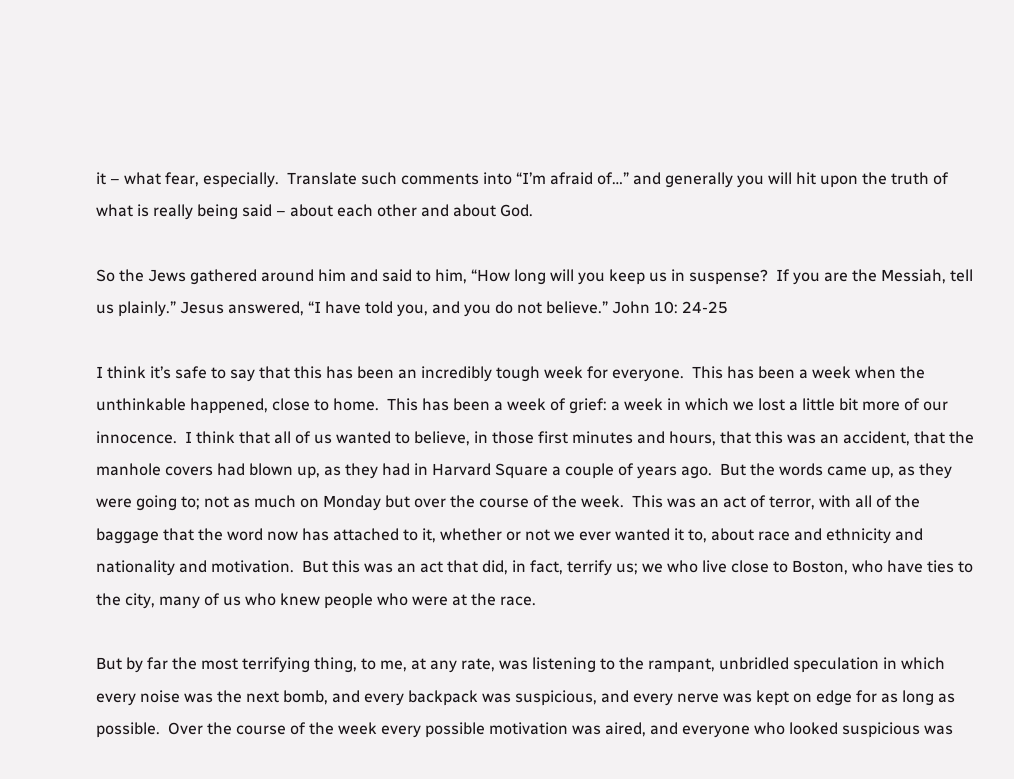it – what fear, especially.  Translate such comments into “I’m afraid of…” and generally you will hit upon the truth of what is really being said – about each other and about God.

So the Jews gathered around him and said to him, “How long will you keep us in suspense?  If you are the Messiah, tell us plainly.” Jesus answered, “I have told you, and you do not believe.” John 10: 24-25

I think it’s safe to say that this has been an incredibly tough week for everyone.  This has been a week when the unthinkable happened, close to home.  This has been a week of grief: a week in which we lost a little bit more of our innocence.  I think that all of us wanted to believe, in those first minutes and hours, that this was an accident, that the manhole covers had blown up, as they had in Harvard Square a couple of years ago.  But the words came up, as they were going to; not as much on Monday but over the course of the week.  This was an act of terror, with all of the baggage that the word now has attached to it, whether or not we ever wanted it to, about race and ethnicity and nationality and motivation.  But this was an act that did, in fact, terrify us; we who live close to Boston, who have ties to the city, many of us who knew people who were at the race.

But by far the most terrifying thing, to me, at any rate, was listening to the rampant, unbridled speculation in which every noise was the next bomb, and every backpack was suspicious, and every nerve was kept on edge for as long as possible.  Over the course of the week every possible motivation was aired, and everyone who looked suspicious was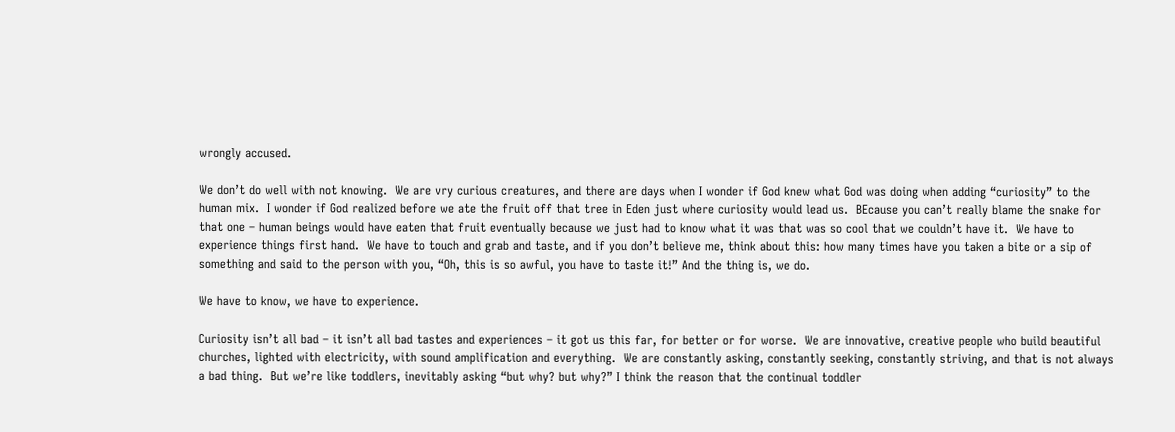wrongly accused.

We don’t do well with not knowing.  We are vry curious creatures, and there are days when I wonder if God knew what God was doing when adding “curiosity” to the human mix.  I wonder if God realized before we ate the fruit off that tree in Eden just where curiosity would lead us.  BEcause you can’t really blame the snake for that one – human beings would have eaten that fruit eventually because we just had to know what it was that was so cool that we couldn’t have it.  We have to experience things first hand.  We have to touch and grab and taste, and if you don’t believe me, think about this: how many times have you taken a bite or a sip of something and said to the person with you, “Oh, this is so awful, you have to taste it!” And the thing is, we do.

We have to know, we have to experience.

Curiosity isn’t all bad – it isn’t all bad tastes and experiences – it got us this far, for better or for worse.  We are innovative, creative people who build beautiful churches, lighted with electricity, with sound amplification and everything.  We are constantly asking, constantly seeking, constantly striving, and that is not always a bad thing.  But we’re like toddlers, inevitably asking “but why? but why?” I think the reason that the continual toddler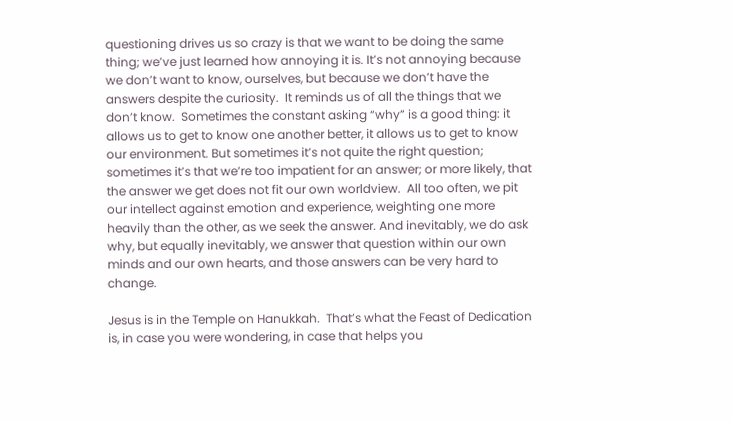questioning drives us so crazy is that we want to be doing the same thing; we’ve just learned how annoying it is. It’s not annoying because we don’t want to know, ourselves, but because we don’t have the answers despite the curiosity.  It reminds us of all the things that we don’t know.  Sometimes the constant asking “why” is a good thing: it allows us to get to know one another better, it allows us to get to know our environment. But sometimes it’s not quite the right question; sometimes it’s that we’re too impatient for an answer; or more likely, that the answer we get does not fit our own worldview.  All too often, we pit our intellect against emotion and experience, weighting one more heavily than the other, as we seek the answer. And inevitably, we do ask why, but equally inevitably, we answer that question within our own minds and our own hearts, and those answers can be very hard to change.

Jesus is in the Temple on Hanukkah.  That’s what the Feast of Dedication is, in case you were wondering, in case that helps you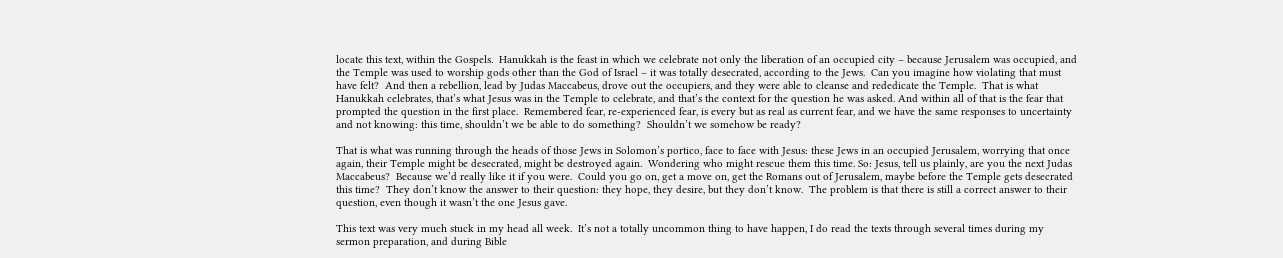locate this text, within the Gospels.  Hanukkah is the feast in which we celebrate not only the liberation of an occupied city – because Jerusalem was occupied, and the Temple was used to worship gods other than the God of Israel – it was totally desecrated, according to the Jews.  Can you imagine how violating that must have felt?  And then a rebellion, lead by Judas Maccabeus, drove out the occupiers, and they were able to cleanse and rededicate the Temple.  That is what Hanukkah celebrates, that’s what Jesus was in the Temple to celebrate, and that’s the context for the question he was asked. And within all of that is the fear that prompted the question in the first place.  Remembered fear, re-experienced fear, is every but as real as current fear, and we have the same responses to uncertainty and not knowing: this time, shouldn’t we be able to do something?  Shouldn’t we somehow be ready?

That is what was running through the heads of those Jews in Solomon’s portico, face to face with Jesus: these Jews in an occupied Jerusalem, worrying that once again, their Temple might be desecrated, might be destroyed again.  Wondering who might rescue them this time. So: Jesus, tell us plainly, are you the next Judas Maccabeus?  Because we’d really like it if you were.  Could you go on, get a move on, get the Romans out of Jerusalem, maybe before the Temple gets desecrated this time?  They don’t know the answer to their question: they hope, they desire, but they don’t know.  The problem is that there is still a correct answer to their question, even though it wasn’t the one Jesus gave.

This text was very much stuck in my head all week.  It’s not a totally uncommon thing to have happen, I do read the texts through several times during my sermon preparation, and during Bible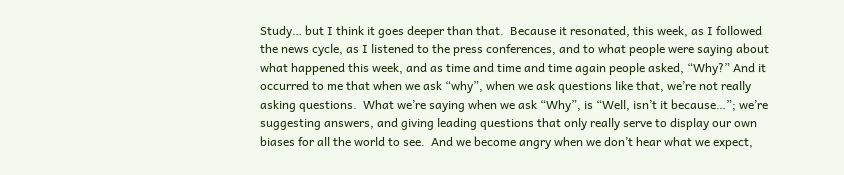Study… but I think it goes deeper than that.  Because it resonated, this week, as I followed the news cycle, as I listened to the press conferences, and to what people were saying about what happened this week, and as time and time and time again people asked, “Why?” And it occurred to me that when we ask “why”, when we ask questions like that, we’re not really asking questions.  What we’re saying when we ask “Why”, is “Well, isn’t it because…”; we’re suggesting answers, and giving leading questions that only really serve to display our own biases for all the world to see.  And we become angry when we don’t hear what we expect,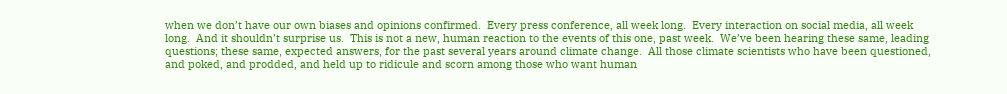when we don’t have our own biases and opinions confirmed.  Every press conference, all week long.  Every interaction on social media, all week long.  And it shouldn’t surprise us.  This is not a new, human reaction to the events of this one, past week.  We’ve been hearing these same, leading questions; these same, expected answers, for the past several years around climate change.  All those climate scientists who have been questioned, and poked, and prodded, and held up to ridicule and scorn among those who want human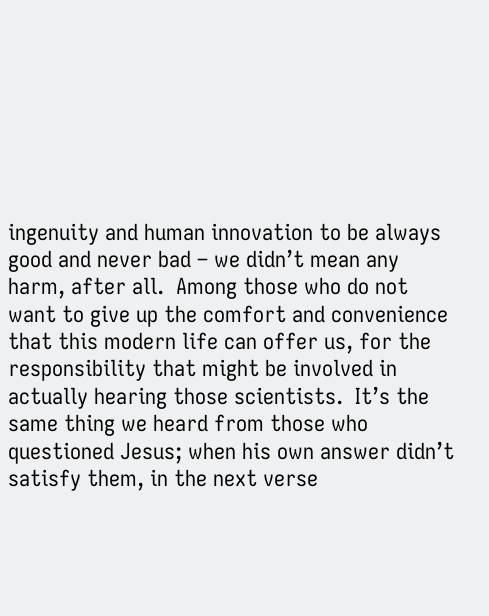ingenuity and human innovation to be always good and never bad – we didn’t mean any harm, after all.  Among those who do not want to give up the comfort and convenience that this modern life can offer us, for the responsibility that might be involved in actually hearing those scientists.  It’s the same thing we heard from those who questioned Jesus; when his own answer didn’t satisfy them, in the next verse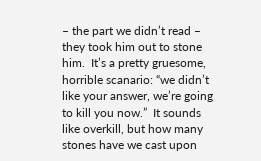– the part we didn’t read – they took him out to stone him.  It’s a pretty gruesome, horrible scanario: “we didn’t like your answer, we’re going to kill you now.”  It sounds like overkill, but how many stones have we cast upon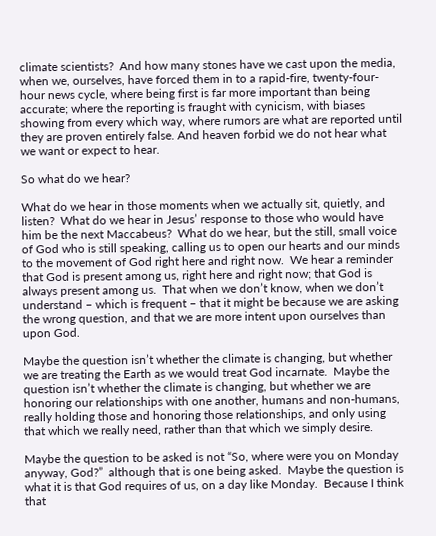climate scientists?  And how many stones have we cast upon the media, when we, ourselves, have forced them in to a rapid-fire, twenty-four-hour news cycle, where being first is far more important than being accurate; where the reporting is fraught with cynicism, with biases showing from every which way, where rumors are what are reported until they are proven entirely false. And heaven forbid we do not hear what we want or expect to hear.

So what do we hear?

What do we hear in those moments when we actually sit, quietly, and listen?  What do we hear in Jesus’ response to those who would have him be the next Maccabeus?  What do we hear, but the still, small voice of God who is still speaking, calling us to open our hearts and our minds to the movement of God right here and right now.  We hear a reminder that God is present among us, right here and right now; that God is always present among us.  That when we don’t know, when we don’t understand – which is frequent – that it might be because we are asking the wrong question, and that we are more intent upon ourselves than upon God.

Maybe the question isn’t whether the climate is changing, but whether we are treating the Earth as we would treat God incarnate.  Maybe the question isn’t whether the climate is changing, but whether we are honoring our relationships with one another, humans and non-humans, really holding those and honoring those relationships, and only using that which we really need, rather than that which we simply desire.

Maybe the question to be asked is not “So, where were you on Monday anyway, God?”  although that is one being asked.  Maybe the question is what it is that God requires of us, on a day like Monday.  Because I think that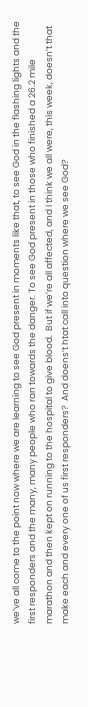we’ve all come to the point now where we are learning to see God present in moments like that, to see God in the flashing lights and the first responders and the many, many people who ran towards the danger. To see God present in those who finished a 26.2 mile marathon and then kept on running to the hospital to give blood.  But if we’re all affected, and I think we all were, this week, doesn’t that make each and every one of us first responders?  And doens’t htat call into question where we see God?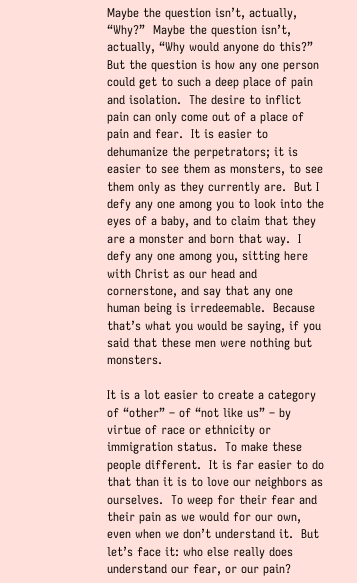Maybe the question isn’t, actually, “Why?”  Maybe the question isn’t, actually, “Why would anyone do this?” But the question is how any one person could get to such a deep place of pain and isolation.  The desire to inflict pain can only come out of a place of pain and fear.  It is easier to dehumanize the perpetrators; it is easier to see them as monsters, to see them only as they currently are.  But I defy any one among you to look into the eyes of a baby, and to claim that they are a monster and born that way.  I defy any one among you, sitting here with Christ as our head and cornerstone, and say that any one human being is irredeemable.  Because that’s what you would be saying, if you said that these men were nothing but monsters.

It is a lot easier to create a category of “other” – of “not like us” – by virtue of race or ethnicity or immigration status.  To make these people different.  It is far easier to do that than it is to love our neighbors as ourselves.  To weep for their fear and their pain as we would for our own, even when we don’t understand it.  But let’s face it: who else really does understand our fear, or our pain?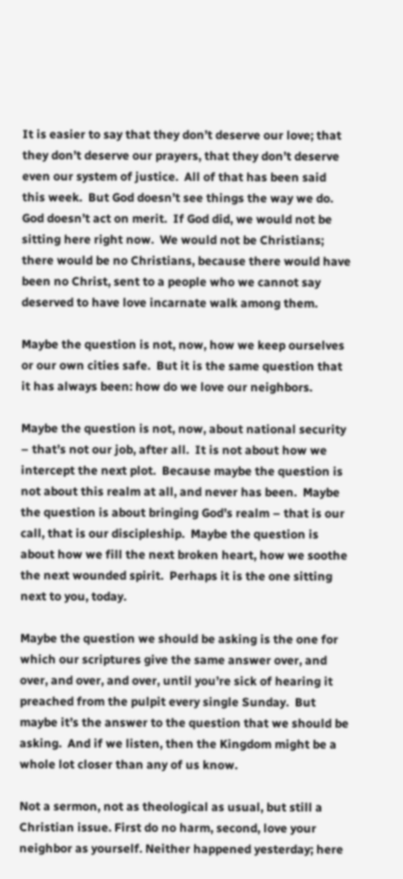It is easier to say that they don’t deserve our love; that they don’t deserve our prayers, that they don’t deserve even our system of justice.  All of that has been said this week.  But God doesn’t see things the way we do.  God doesn’t act on merit.  If God did, we would not be sitting here right now.  We would not be Christians; there would be no Christians, because there would have been no Christ, sent to a people who we cannot say deserved to have love incarnate walk among them.

Maybe the question is not, now, how we keep ourselves or our own cities safe.  But it is the same question that it has always been: how do we love our neighbors.

Maybe the question is not, now, about national security – that’s not our job, after all.  It is not about how we intercept the next plot.  Because maybe the question is not about this realm at all, and never has been.  Maybe the question is about bringing God’s realm – that is our call, that is our discipleship.  Maybe the question is about how we fill the next broken heart, how we soothe the next wounded spirit.  Perhaps it is the one sitting next to you, today.

Maybe the question we should be asking is the one for which our scriptures give the same answer over, and over, and over, and over, until you’re sick of hearing it preached from the pulpit every single Sunday.  But maybe it’s the answer to the question that we should be asking.  And if we listen, then the Kingdom might be a whole lot closer than any of us know.

Not a sermon, not as theological as usual, but still a Christian issue. First do no harm, second, love your neighbor as yourself. Neither happened yesterday; here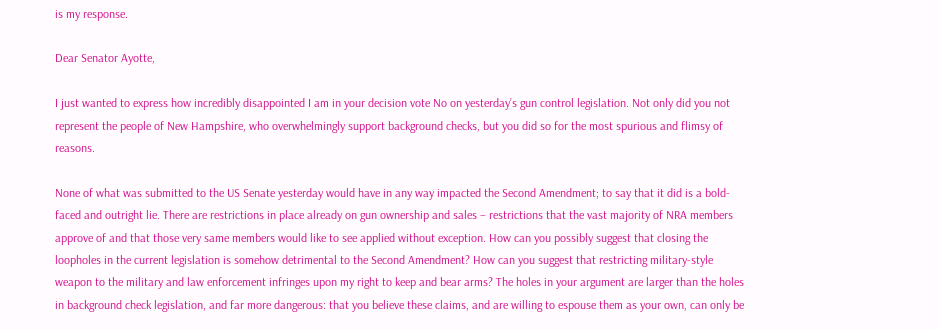is my response.

Dear Senator Ayotte,

I just wanted to express how incredibly disappointed I am in your decision vote No on yesterday’s gun control legislation. Not only did you not represent the people of New Hampshire, who overwhelmingly support background checks, but you did so for the most spurious and flimsy of reasons.

None of what was submitted to the US Senate yesterday would have in any way impacted the Second Amendment; to say that it did is a bold-faced and outright lie. There are restrictions in place already on gun ownership and sales – restrictions that the vast majority of NRA members approve of and that those very same members would like to see applied without exception. How can you possibly suggest that closing the loopholes in the current legislation is somehow detrimental to the Second Amendment? How can you suggest that restricting military-style weapon to the military and law enforcement infringes upon my right to keep and bear arms? The holes in your argument are larger than the holes in background check legislation, and far more dangerous: that you believe these claims, and are willing to espouse them as your own, can only be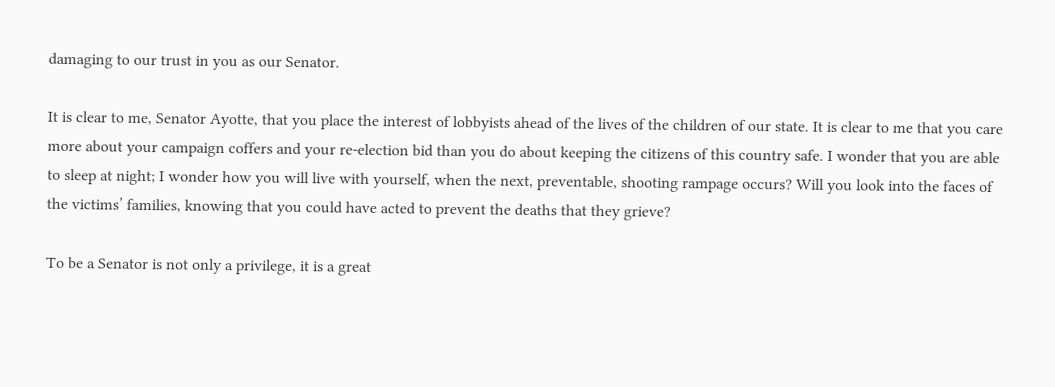damaging to our trust in you as our Senator.

It is clear to me, Senator Ayotte, that you place the interest of lobbyists ahead of the lives of the children of our state. It is clear to me that you care more about your campaign coffers and your re-election bid than you do about keeping the citizens of this country safe. I wonder that you are able to sleep at night; I wonder how you will live with yourself, when the next, preventable, shooting rampage occurs? Will you look into the faces of the victims’ families, knowing that you could have acted to prevent the deaths that they grieve?

To be a Senator is not only a privilege, it is a great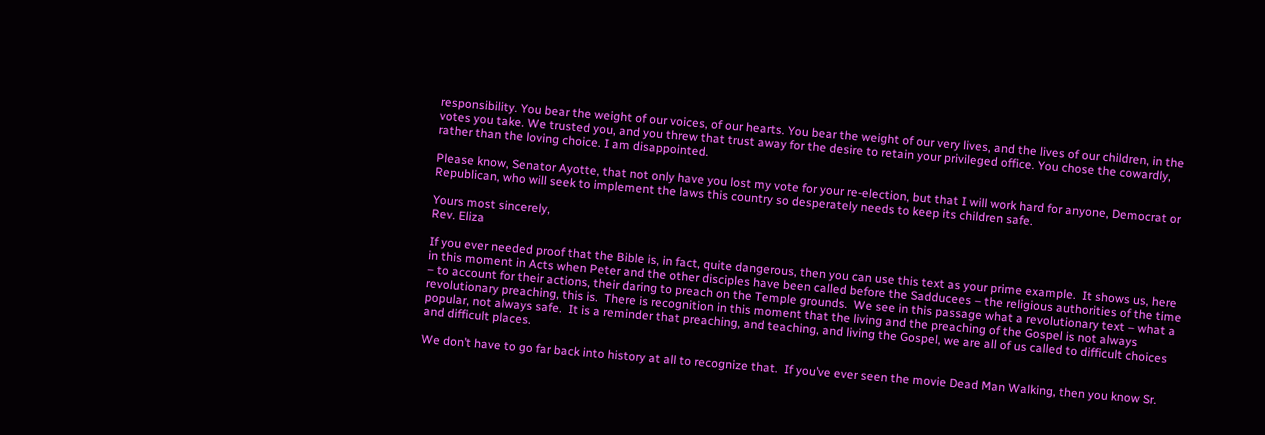responsibility. You bear the weight of our voices, of our hearts. You bear the weight of our very lives, and the lives of our children, in the votes you take. We trusted you, and you threw that trust away for the desire to retain your privileged office. You chose the cowardly, rather than the loving choice. I am disappointed.

Please know, Senator Ayotte, that not only have you lost my vote for your re-election, but that I will work hard for anyone, Democrat or Republican, who will seek to implement the laws this country so desperately needs to keep its children safe.

Yours most sincerely,
Rev. Eliza

If you ever needed proof that the Bible is, in fact, quite dangerous, then you can use this text as your prime example.  It shows us, here in this moment in Acts when Peter and the other disciples have been called before the Sadducees – the religious authorities of the time – to account for their actions, their daring to preach on the Temple grounds.  We see in this passage what a revolutionary text – what a revolutionary preaching, this is.  There is recognition in this moment that the living and the preaching of the Gospel is not always popular, not always safe.  It is a reminder that preaching, and teaching, and living the Gospel, we are all of us called to difficult choices and difficult places.

We don’t have to go far back into history at all to recognize that.  If you’ve ever seen the movie Dead Man Walking, then you know Sr.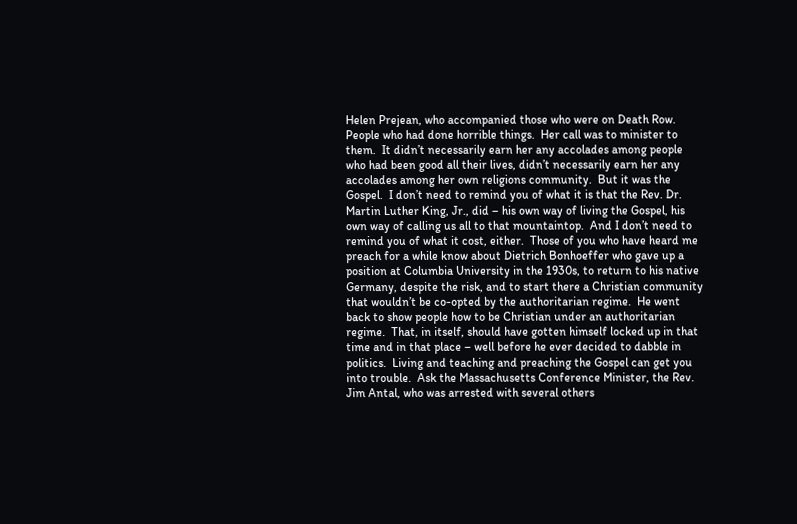Helen Prejean, who accompanied those who were on Death Row.  People who had done horrible things.  Her call was to minister to them.  It didn’t necessarily earn her any accolades among people who had been good all their lives, didn’t necessarily earn her any accolades among her own religions community.  But it was the Gospel.  I don’t need to remind you of what it is that the Rev. Dr. Martin Luther King, Jr., did – his own way of living the Gospel, his own way of calling us all to that mountaintop.  And I don’t need to remind you of what it cost, either.  Those of you who have heard me preach for a while know about Dietrich Bonhoeffer who gave up a position at Columbia University in the 1930s, to return to his native Germany, despite the risk, and to start there a Christian community that wouldn’t be co-opted by the authoritarian regime.  He went back to show people how to be Christian under an authoritarian regime.  That, in itself, should have gotten himself locked up in that time and in that place – well before he ever decided to dabble in politics.  Living and teaching and preaching the Gospel can get you into trouble.  Ask the Massachusetts Conference Minister, the Rev. Jim Antal, who was arrested with several others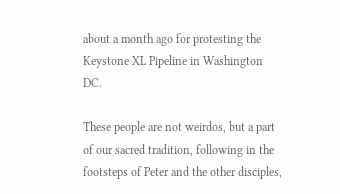about a month ago for protesting the Keystone XL Pipeline in Washington DC.

These people are not weirdos, but a part of our sacred tradition, following in the footsteps of Peter and the other disciples,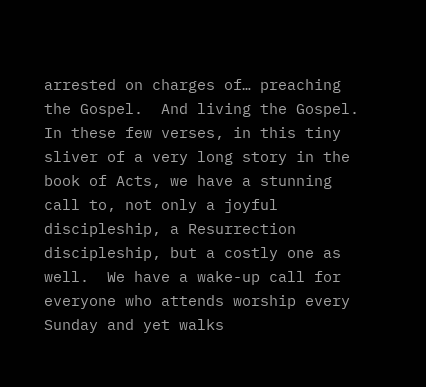arrested on charges of… preaching the Gospel.  And living the Gospel.  In these few verses, in this tiny sliver of a very long story in the book of Acts, we have a stunning call to, not only a joyful discipleship, a Resurrection discipleship, but a costly one as well.  We have a wake-up call for everyone who attends worship every Sunday and yet walks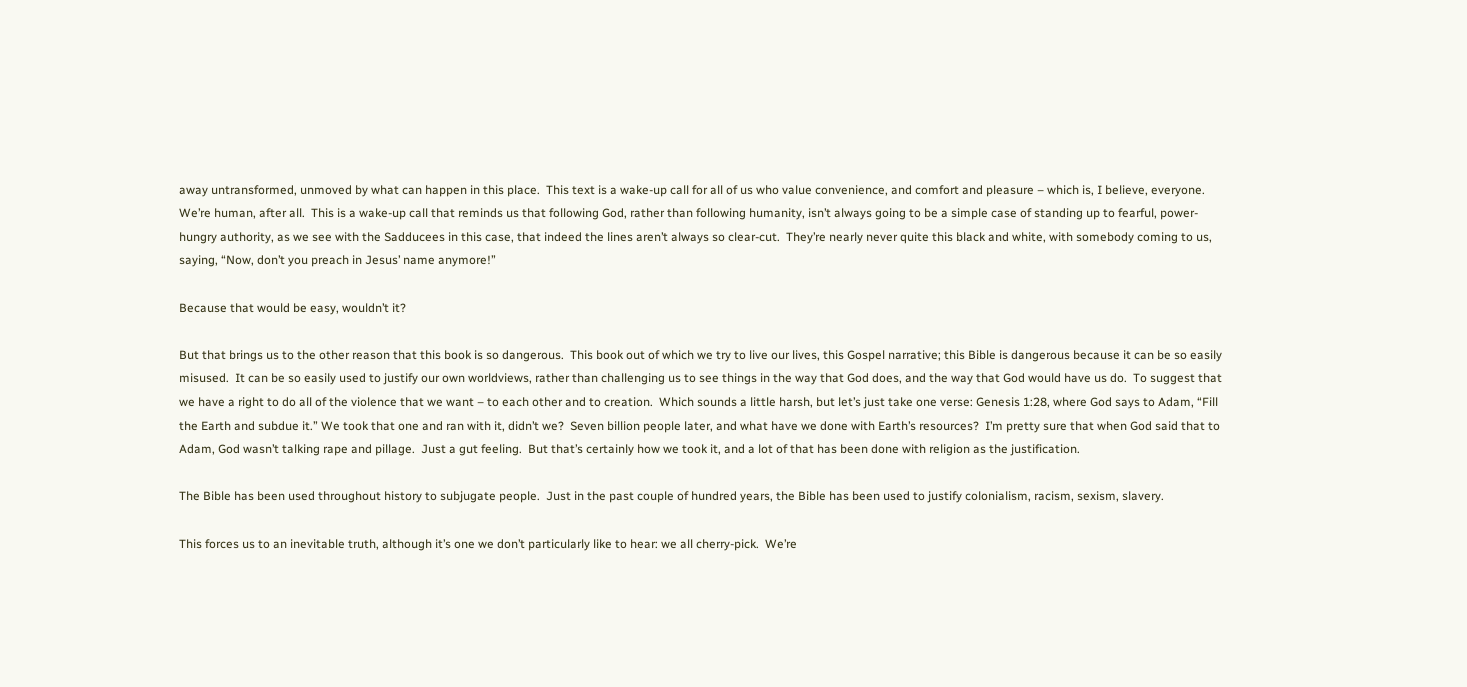away untransformed, unmoved by what can happen in this place.  This text is a wake-up call for all of us who value convenience, and comfort and pleasure – which is, I believe, everyone.  We’re human, after all.  This is a wake-up call that reminds us that following God, rather than following humanity, isn’t always going to be a simple case of standing up to fearful, power-hungry authority, as we see with the Sadducees in this case, that indeed the lines aren’t always so clear-cut.  They’re nearly never quite this black and white, with somebody coming to us, saying, “Now, don’t you preach in Jesus’ name anymore!”

Because that would be easy, wouldn’t it?

But that brings us to the other reason that this book is so dangerous.  This book out of which we try to live our lives, this Gospel narrative; this Bible is dangerous because it can be so easily misused.  It can be so easily used to justify our own worldviews, rather than challenging us to see things in the way that God does, and the way that God would have us do.  To suggest that we have a right to do all of the violence that we want – to each other and to creation.  Which sounds a little harsh, but let’s just take one verse: Genesis 1:28, where God says to Adam, “Fill the Earth and subdue it.” We took that one and ran with it, didn’t we?  Seven billion people later, and what have we done with Earth’s resources?  I’m pretty sure that when God said that to Adam, God wasn’t talking rape and pillage.  Just a gut feeling.  But that’s certainly how we took it, and a lot of that has been done with religion as the justification.

The Bible has been used throughout history to subjugate people.  Just in the past couple of hundred years, the Bible has been used to justify colonialism, racism, sexism, slavery.

This forces us to an inevitable truth, although it’s one we don’t particularly like to hear: we all cherry-pick.  We’re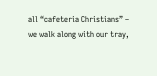all “cafeteria Christians” – we walk along with our tray,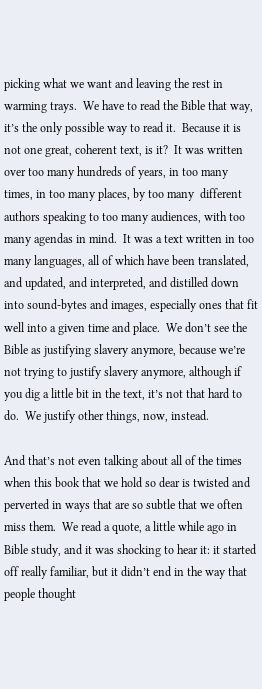picking what we want and leaving the rest in warming trays.  We have to read the Bible that way, it’s the only possible way to read it.  Because it is not one great, coherent text, is it?  It was written over too many hundreds of years, in too many times, in too many places, by too many  different authors speaking to too many audiences, with too many agendas in mind.  It was a text written in too many languages, all of which have been translated, and updated, and interpreted, and distilled down into sound-bytes and images, especially ones that fit well into a given time and place.  We don’t see the Bible as justifying slavery anymore, because we’re not trying to justify slavery anymore, although if you dig a little bit in the text, it’s not that hard to do.  We justify other things, now, instead.

And that’s not even talking about all of the times when this book that we hold so dear is twisted and perverted in ways that are so subtle that we often miss them.  We read a quote, a little while ago in Bible study, and it was shocking to hear it: it started off really familiar, but it didn’t end in the way that people thought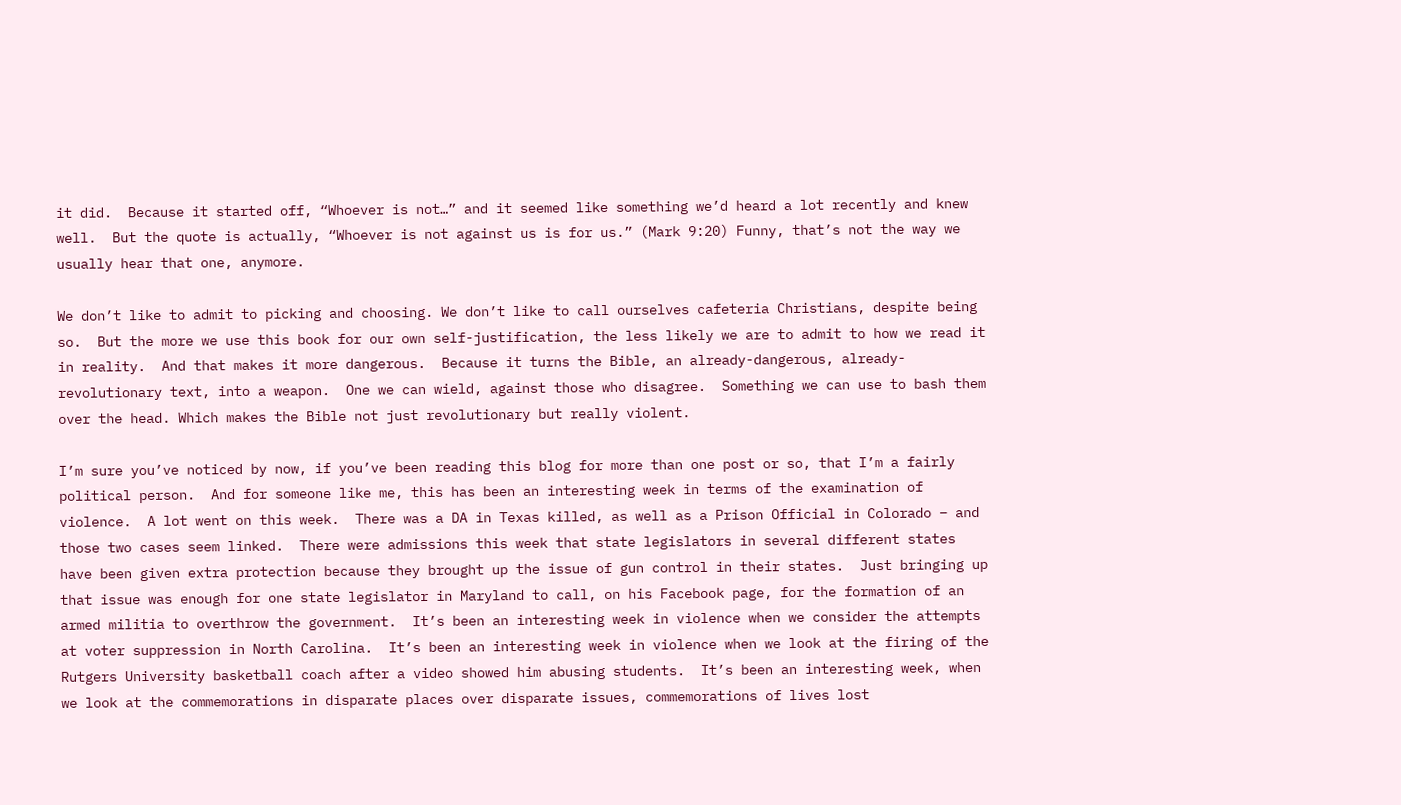it did.  Because it started off, “Whoever is not…” and it seemed like something we’d heard a lot recently and knew well.  But the quote is actually, “Whoever is not against us is for us.” (Mark 9:20) Funny, that’s not the way we usually hear that one, anymore.

We don’t like to admit to picking and choosing. We don’t like to call ourselves cafeteria Christians, despite being so.  But the more we use this book for our own self-justification, the less likely we are to admit to how we read it in reality.  And that makes it more dangerous.  Because it turns the Bible, an already-dangerous, already-revolutionary text, into a weapon.  One we can wield, against those who disagree.  Something we can use to bash them over the head. Which makes the Bible not just revolutionary but really violent.

I’m sure you’ve noticed by now, if you’ve been reading this blog for more than one post or so, that I’m a fairly political person.  And for someone like me, this has been an interesting week in terms of the examination of violence.  A lot went on this week.  There was a DA in Texas killed, as well as a Prison Official in Colorado – and those two cases seem linked.  There were admissions this week that state legislators in several different states have been given extra protection because they brought up the issue of gun control in their states.  Just bringing up that issue was enough for one state legislator in Maryland to call, on his Facebook page, for the formation of an armed militia to overthrow the government.  It’s been an interesting week in violence when we consider the attempts at voter suppression in North Carolina.  It’s been an interesting week in violence when we look at the firing of the Rutgers University basketball coach after a video showed him abusing students.  It’s been an interesting week, when we look at the commemorations in disparate places over disparate issues, commemorations of lives lost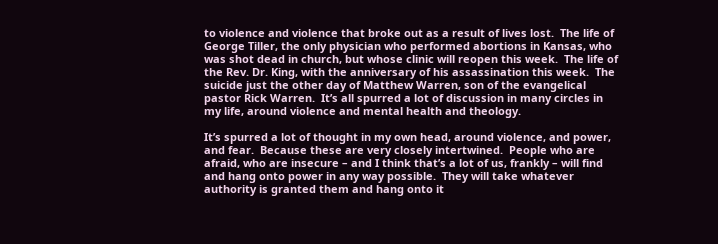to violence and violence that broke out as a result of lives lost.  The life of George Tiller, the only physician who performed abortions in Kansas, who was shot dead in church, but whose clinic will reopen this week.  The life of the Rev. Dr. King, with the anniversary of his assassination this week.  The suicide just the other day of Matthew Warren, son of the evangelical pastor Rick Warren.  It’s all spurred a lot of discussion in many circles in my life, around violence and mental health and theology.

It’s spurred a lot of thought in my own head, around violence, and power, and fear.  Because these are very closely intertwined.  People who are afraid, who are insecure – and I think that’s a lot of us, frankly – will find and hang onto power in any way possible.  They will take whatever authority is granted them and hang onto it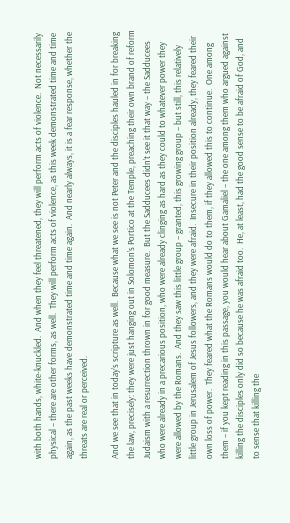with both hands, white-knuckled.  And when they feel threatened, they will perform acts of violence.  Not necessarily physical – there are other forms, as well.  They will perform acts of violence, as this week demonstrated time and time again, as the past weeks have demonstrated time and time again.  And nearly always, it is a fear response, whether the threats are real or perceived.

And we see that in today’s scripture as well.  Because what we see is not Peter and the disciples hauled in for breaking the law, precisely: they were just hanging out in Solomon’s Portico at the Temple, preaching their own brand of reform Judaism with a resurrection thrown in for good measure.  But the Sadducees didn’t see it that way – the Sadducees who were already in a precarious position, who were already clinging as hard as they could to whatever power they were allowed by the Romans.  And they saw this little group – granted, this growing group – but still, this relatively little group in Jerusalem of Jesus followers, and they were afraid.  Insecure in their position already, they feared their own loss of power.  They feared what the Romans would do to them, if they allowed this to continue.  One among them – if you kept reading in this passage, you would hear about Gamaliel – the one among them who argued against killing the disciples only did so because he was afraid too.  He, at least, had the good sense to be afraid of God, and to sense that killing the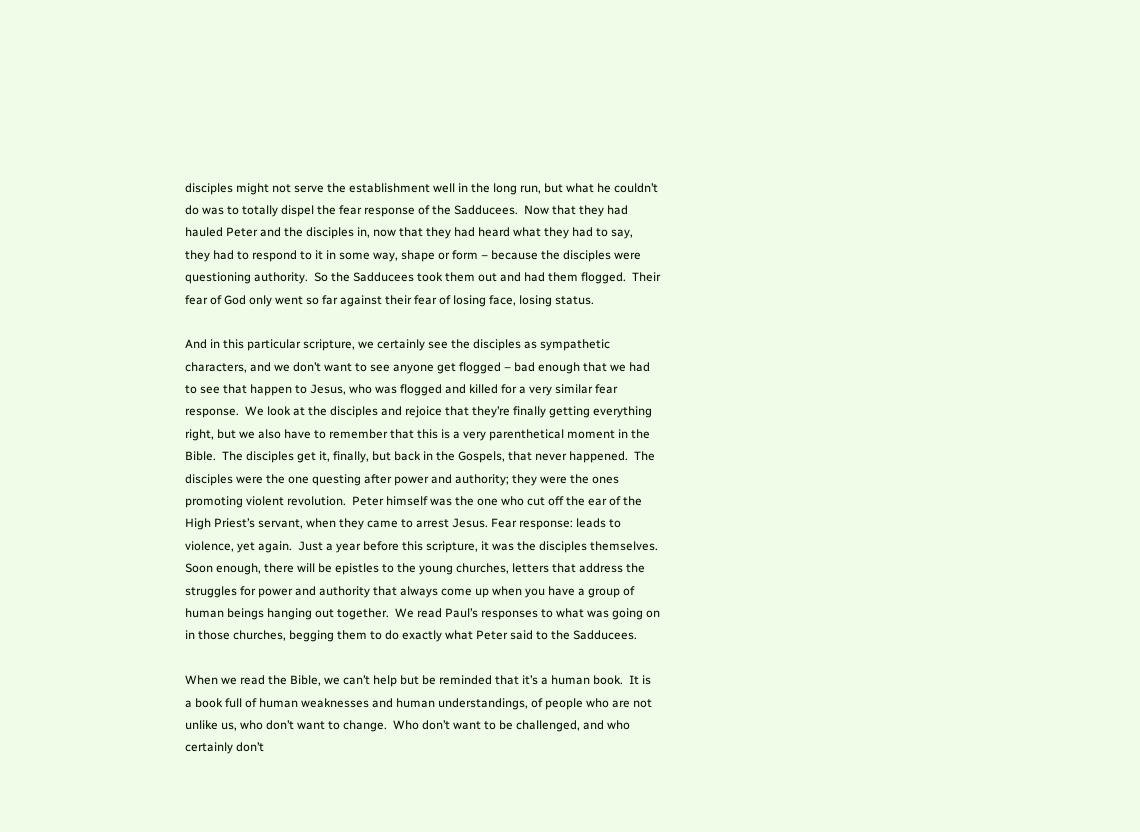disciples might not serve the establishment well in the long run, but what he couldn’t do was to totally dispel the fear response of the Sadducees.  Now that they had hauled Peter and the disciples in, now that they had heard what they had to say, they had to respond to it in some way, shape or form – because the disciples were questioning authority.  So the Sadducees took them out and had them flogged.  Their fear of God only went so far against their fear of losing face, losing status.

And in this particular scripture, we certainly see the disciples as sympathetic characters, and we don’t want to see anyone get flogged – bad enough that we had to see that happen to Jesus, who was flogged and killed for a very similar fear response.  We look at the disciples and rejoice that they’re finally getting everything right, but we also have to remember that this is a very parenthetical moment in the Bible.  The disciples get it, finally, but back in the Gospels, that never happened.  The disciples were the one questing after power and authority; they were the ones promoting violent revolution.  Peter himself was the one who cut off the ear of the High Priest’s servant, when they came to arrest Jesus. Fear response: leads to violence, yet again.  Just a year before this scripture, it was the disciples themselves.  Soon enough, there will be epistles to the young churches, letters that address the struggles for power and authority that always come up when you have a group of human beings hanging out together.  We read Paul’s responses to what was going on in those churches, begging them to do exactly what Peter said to the Sadducees.

When we read the Bible, we can’t help but be reminded that it’s a human book.  It is a book full of human weaknesses and human understandings, of people who are not unlike us, who don’t want to change.  Who don’t want to be challenged, and who certainly don’t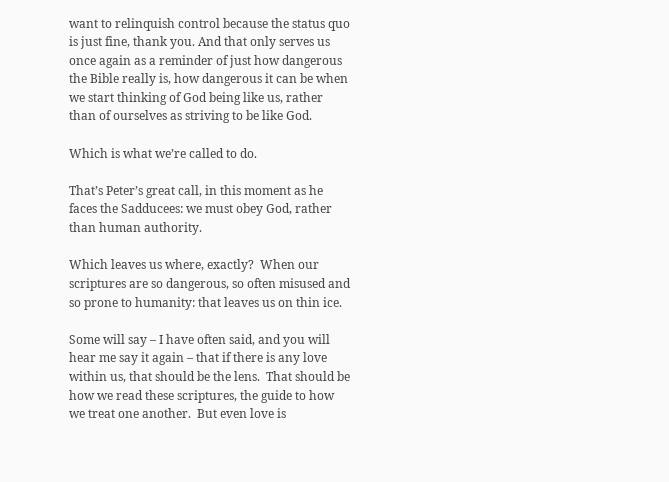want to relinquish control because the status quo is just fine, thank you. And that only serves us once again as a reminder of just how dangerous the Bible really is, how dangerous it can be when we start thinking of God being like us, rather than of ourselves as striving to be like God.

Which is what we’re called to do.

That’s Peter’s great call, in this moment as he faces the Sadducees: we must obey God, rather than human authority.

Which leaves us where, exactly?  When our scriptures are so dangerous, so often misused and so prone to humanity: that leaves us on thin ice.

Some will say – I have often said, and you will hear me say it again – that if there is any love within us, that should be the lens.  That should be how we read these scriptures, the guide to how we treat one another.  But even love is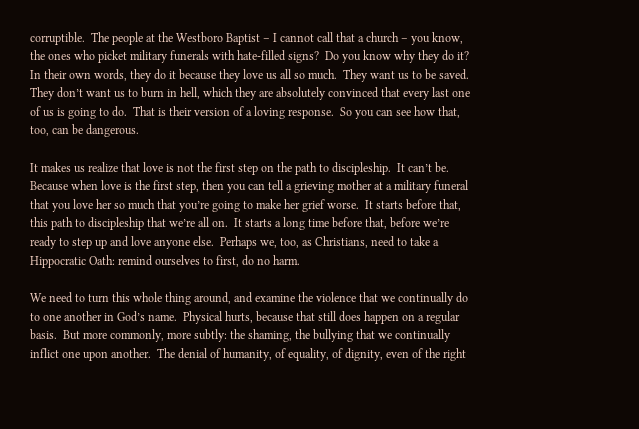corruptible.  The people at the Westboro Baptist – I cannot call that a church – you know, the ones who picket military funerals with hate-filled signs?  Do you know why they do it?  In their own words, they do it because they love us all so much.  They want us to be saved.  They don’t want us to burn in hell, which they are absolutely convinced that every last one of us is going to do.  That is their version of a loving response.  So you can see how that, too, can be dangerous.

It makes us realize that love is not the first step on the path to discipleship.  It can’t be.  Because when love is the first step, then you can tell a grieving mother at a military funeral that you love her so much that you’re going to make her grief worse.  It starts before that, this path to discipleship that we’re all on.  It starts a long time before that, before we’re ready to step up and love anyone else.  Perhaps we, too, as Christians, need to take a Hippocratic Oath: remind ourselves to first, do no harm.

We need to turn this whole thing around, and examine the violence that we continually do to one another in God’s name.  Physical hurts, because that still does happen on a regular basis.  But more commonly, more subtly: the shaming, the bullying that we continually inflict one upon another.  The denial of humanity, of equality, of dignity, even of the right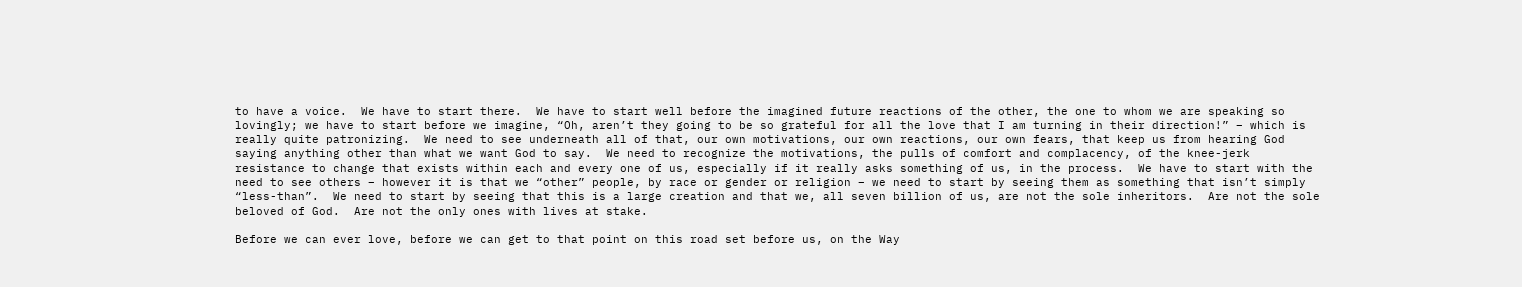to have a voice.  We have to start there.  We have to start well before the imagined future reactions of the other, the one to whom we are speaking so lovingly; we have to start before we imagine, “Oh, aren’t they going to be so grateful for all the love that I am turning in their direction!” – which is really quite patronizing.  We need to see underneath all of that, our own motivations, our own reactions, our own fears, that keep us from hearing God saying anything other than what we want God to say.  We need to recognize the motivations, the pulls of comfort and complacency, of the knee-jerk resistance to change that exists within each and every one of us, especially if it really asks something of us, in the process.  We have to start with the need to see others – however it is that we “other” people, by race or gender or religion – we need to start by seeing them as something that isn’t simply “less-than”.  We need to start by seeing that this is a large creation and that we, all seven billion of us, are not the sole inheritors.  Are not the sole beloved of God.  Are not the only ones with lives at stake.

Before we can ever love, before we can get to that point on this road set before us, on the Way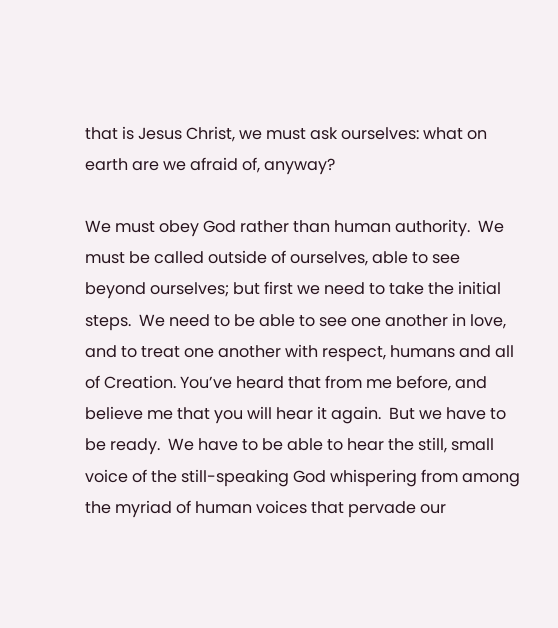that is Jesus Christ, we must ask ourselves: what on earth are we afraid of, anyway?

We must obey God rather than human authority.  We must be called outside of ourselves, able to see beyond ourselves; but first we need to take the initial steps.  We need to be able to see one another in love, and to treat one another with respect, humans and all of Creation. You’ve heard that from me before, and believe me that you will hear it again.  But we have to be ready.  We have to be able to hear the still, small voice of the still-speaking God whispering from among the myriad of human voices that pervade our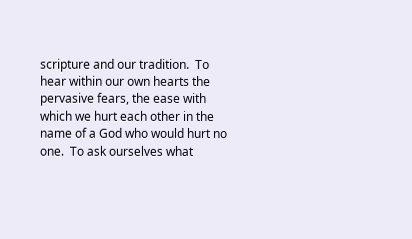scripture and our tradition.  To hear within our own hearts the pervasive fears, the ease with which we hurt each other in the name of a God who would hurt no one.  To ask ourselves what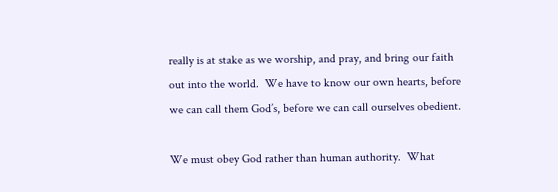really is at stake as we worship, and pray, and bring our faith out into the world.  We have to know our own hearts, before we can call them God’s, before we can call ourselves obedient.

We must obey God rather than human authority.  What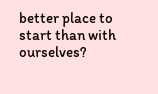better place to start than with ourselves?